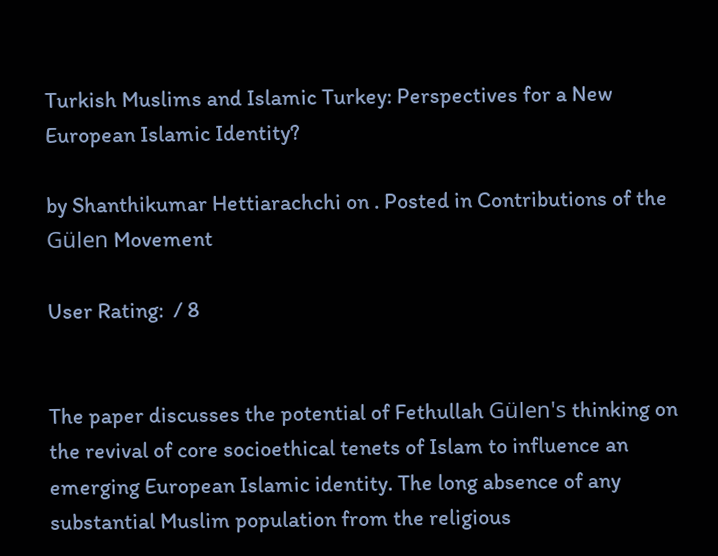Turkish Muslims and Islamic Turkey: Perspectives for a New European Islamic Identity?

by Shanthikumar Hettiarachchi on . Posted in Contributions of the Gülen Movement

User Rating:  / 8


The paper discusses the potential of Fethullah Gülen's thinking on the revival of core socioethical tenets of Islam to influence an emerging European Islamic identity. The long absence of any substantial Muslim population from the religious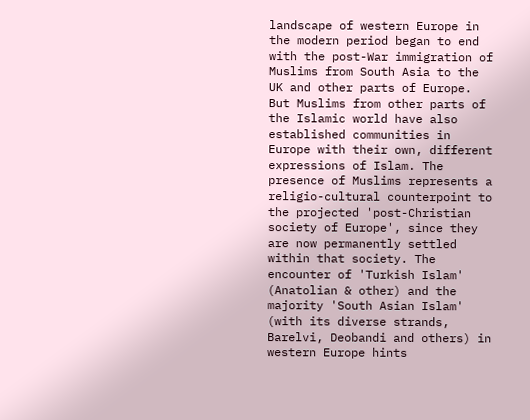landscape of western Europe in the modern period began to end with the post-War immigration of Muslims from South Asia to the UK and other parts of Europe. But Muslims from other parts of the Islamic world have also established communities in Europe with their own, different expressions of Islam. The presence of Muslims represents a religio-cultural counterpoint to the projected 'post-Christian society of Europe', since they are now permanently settled within that society. The encounter of 'Turkish Islam' (Anatolian & other) and the majority 'South Asian Islam' (with its diverse strands, Barelvi, Deobandi and others) in western Europe hints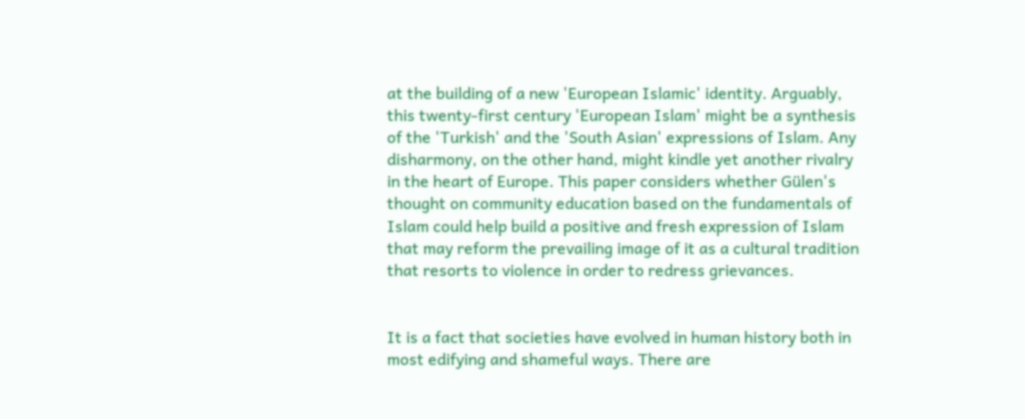at the building of a new 'European Islamic' identity. Arguably, this twenty-first century 'European Islam' might be a synthesis of the 'Turkish' and the 'South Asian' expressions of Islam. Any disharmony, on the other hand, might kindle yet another rivalry in the heart of Europe. This paper considers whether Gülen's thought on community education based on the fundamentals of Islam could help build a positive and fresh expression of Islam that may reform the prevailing image of it as a cultural tradition that resorts to violence in order to redress grievances.


It is a fact that societies have evolved in human history both in most edifying and shameful ways. There are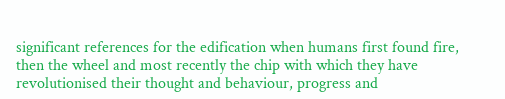significant references for the edification when humans first found fire, then the wheel and most recently the chip with which they have revolutionised their thought and behaviour, progress and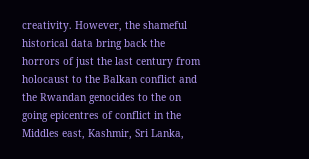creativity. However, the shameful historical data bring back the horrors of just the last century from holocaust to the Balkan conflict and the Rwandan genocides to the on going epicentres of conflict in the Middles east, Kashmir, Sri Lanka,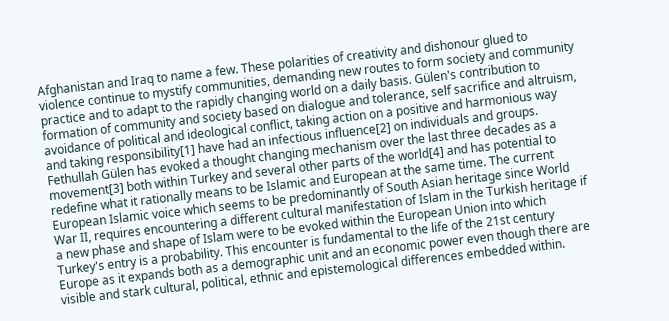Afghanistan and Iraq to name a few. These polarities of creativity and dishonour glued to violence continue to mystify communities, demanding new routes to form society and community practice and to adapt to the rapidly changing world on a daily basis. Gülen's contribution to formation of community and society based on dialogue and tolerance, self sacrifice and altruism, avoidance of political and ideological conflict, taking action on a positive and harmonious way and taking responsibility[1] have had an infectious influence[2] on individuals and groups. Fethullah Gülen has evoked a thought changing mechanism over the last three decades as a movement[3] both within Turkey and several other parts of the world[4] and has potential to redefine what it rationally means to be Islamic and European at the same time. The current European Islamic voice which seems to be predominantly of South Asian heritage since World War II, requires encountering a different cultural manifestation of Islam in the Turkish heritage if a new phase and shape of Islam were to be evoked within the European Union into which Turkey's entry is a probability. This encounter is fundamental to the life of the 21st century Europe as it expands both as a demographic unit and an economic power even though there are visible and stark cultural, political, ethnic and epistemological differences embedded within.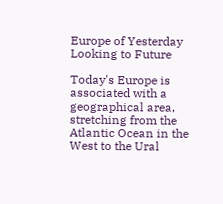Europe of Yesterday Looking to Future

Today's Europe is associated with a geographical area, stretching from the Atlantic Ocean in the West to the Ural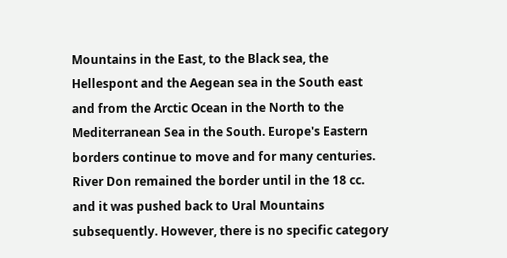Mountains in the East, to the Black sea, the Hellespont and the Aegean sea in the South east and from the Arctic Ocean in the North to the Mediterranean Sea in the South. Europe's Eastern borders continue to move and for many centuries. River Don remained the border until in the 18 cc. and it was pushed back to Ural Mountains subsequently. However, there is no specific category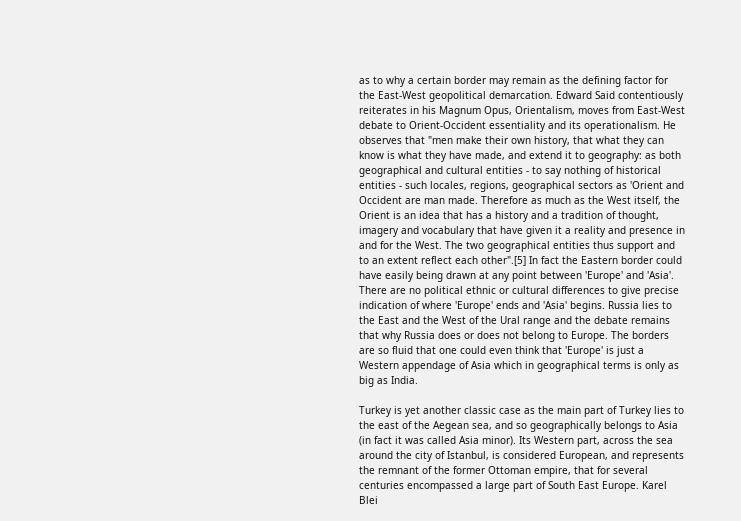as to why a certain border may remain as the defining factor for the East-West geopolitical demarcation. Edward Said contentiously reiterates in his Magnum Opus, Orientalism, moves from East-West debate to Orient-Occident essentiality and its operationalism. He observes that "men make their own history, that what they can know is what they have made, and extend it to geography: as both geographical and cultural entities - to say nothing of historical entities - such locales, regions, geographical sectors as 'Orient and Occident are man made. Therefore as much as the West itself, the Orient is an idea that has a history and a tradition of thought, imagery and vocabulary that have given it a reality and presence in and for the West. The two geographical entities thus support and to an extent reflect each other".[5] In fact the Eastern border could have easily being drawn at any point between 'Europe' and 'Asia'. There are no political ethnic or cultural differences to give precise indication of where 'Europe' ends and 'Asia' begins. Russia lies to the East and the West of the Ural range and the debate remains that why Russia does or does not belong to Europe. The borders are so fluid that one could even think that 'Europe' is just a Western appendage of Asia which in geographical terms is only as big as India.

Turkey is yet another classic case as the main part of Turkey lies to the east of the Aegean sea, and so geographically belongs to Asia (in fact it was called Asia minor). Its Western part, across the sea around the city of Istanbul, is considered European, and represents the remnant of the former Ottoman empire, that for several centuries encompassed a large part of South East Europe. Karel Blei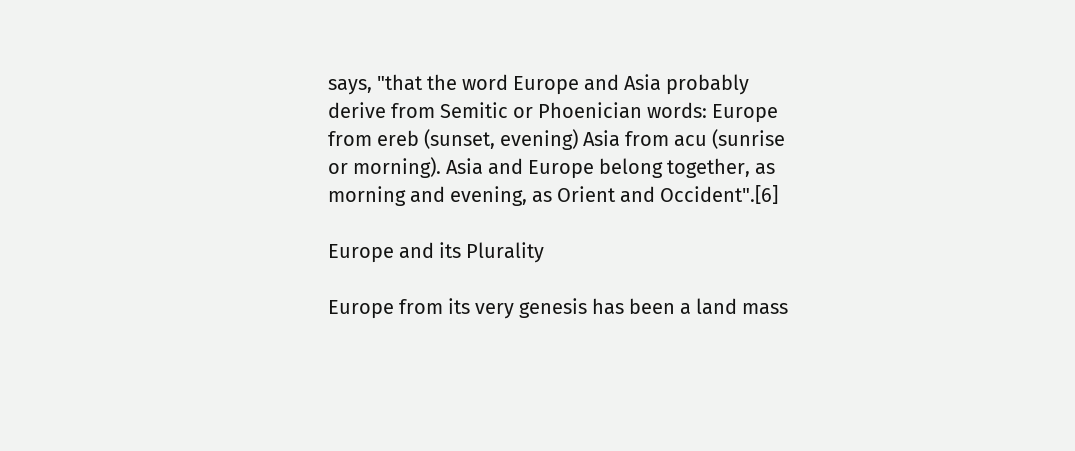says, "that the word Europe and Asia probably derive from Semitic or Phoenician words: Europe from ereb (sunset, evening) Asia from acu (sunrise or morning). Asia and Europe belong together, as morning and evening, as Orient and Occident".[6]

Europe and its Plurality

Europe from its very genesis has been a land mass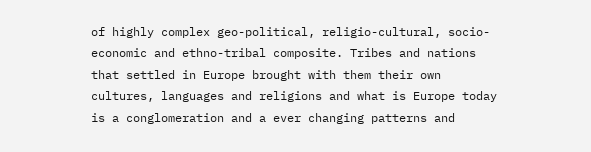of highly complex geo-political, religio-cultural, socio-economic and ethno-tribal composite. Tribes and nations that settled in Europe brought with them their own cultures, languages and religions and what is Europe today is a conglomeration and a ever changing patterns and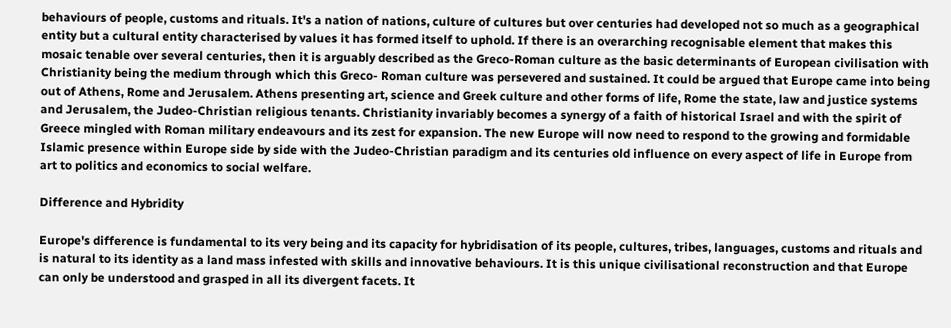behaviours of people, customs and rituals. It's a nation of nations, culture of cultures but over centuries had developed not so much as a geographical entity but a cultural entity characterised by values it has formed itself to uphold. If there is an overarching recognisable element that makes this mosaic tenable over several centuries, then it is arguably described as the Greco-Roman culture as the basic determinants of European civilisation with Christianity being the medium through which this Greco- Roman culture was persevered and sustained. It could be argued that Europe came into being out of Athens, Rome and Jerusalem. Athens presenting art, science and Greek culture and other forms of life, Rome the state, law and justice systems and Jerusalem, the Judeo-Christian religious tenants. Christianity invariably becomes a synergy of a faith of historical Israel and with the spirit of Greece mingled with Roman military endeavours and its zest for expansion. The new Europe will now need to respond to the growing and formidable Islamic presence within Europe side by side with the Judeo-Christian paradigm and its centuries old influence on every aspect of life in Europe from art to politics and economics to social welfare.

Difference and Hybridity

Europe's difference is fundamental to its very being and its capacity for hybridisation of its people, cultures, tribes, languages, customs and rituals and is natural to its identity as a land mass infested with skills and innovative behaviours. It is this unique civilisational reconstruction and that Europe can only be understood and grasped in all its divergent facets. It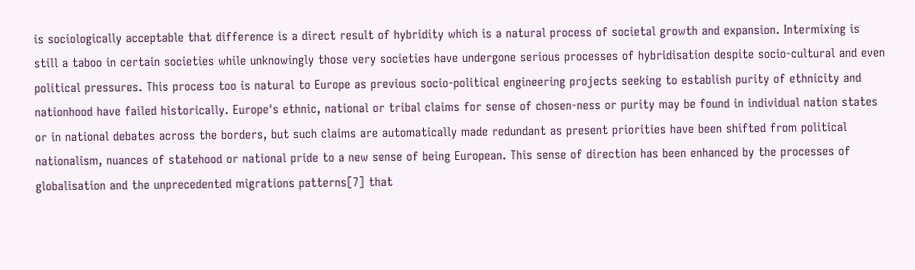is sociologically acceptable that difference is a direct result of hybridity which is a natural process of societal growth and expansion. Intermixing is still a taboo in certain societies while unknowingly those very societies have undergone serious processes of hybridisation despite socio-cultural and even political pressures. This process too is natural to Europe as previous socio-political engineering projects seeking to establish purity of ethnicity and nationhood have failed historically. Europe's ethnic, national or tribal claims for sense of chosen-ness or purity may be found in individual nation states or in national debates across the borders, but such claims are automatically made redundant as present priorities have been shifted from political nationalism, nuances of statehood or national pride to a new sense of being European. This sense of direction has been enhanced by the processes of globalisation and the unprecedented migrations patterns[7] that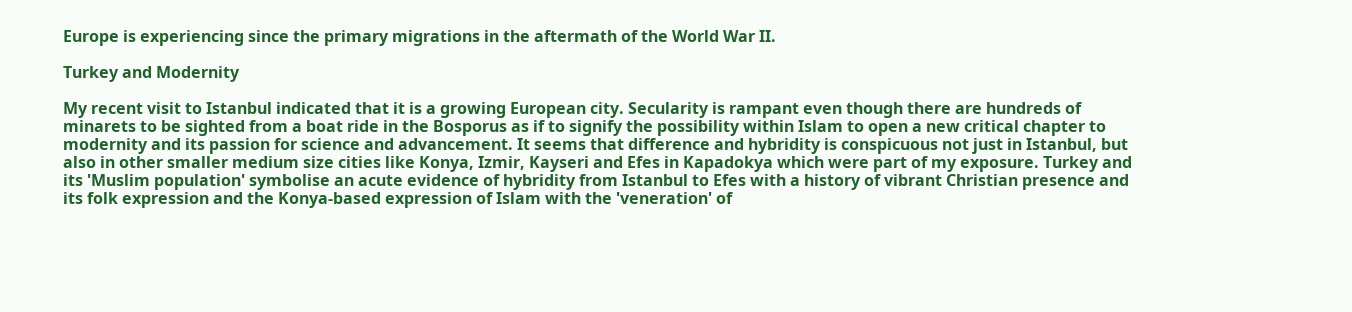Europe is experiencing since the primary migrations in the aftermath of the World War II.

Turkey and Modernity

My recent visit to Istanbul indicated that it is a growing European city. Secularity is rampant even though there are hundreds of minarets to be sighted from a boat ride in the Bosporus as if to signify the possibility within Islam to open a new critical chapter to modernity and its passion for science and advancement. It seems that difference and hybridity is conspicuous not just in Istanbul, but also in other smaller medium size cities like Konya, Izmir, Kayseri and Efes in Kapadokya which were part of my exposure. Turkey and its 'Muslim population' symbolise an acute evidence of hybridity from Istanbul to Efes with a history of vibrant Christian presence and its folk expression and the Konya-based expression of Islam with the 'veneration' of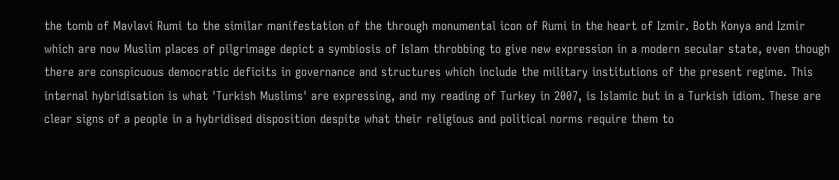the tomb of Mavlavi Rumi to the similar manifestation of the through monumental icon of Rumi in the heart of Izmir. Both Konya and Izmir which are now Muslim places of pilgrimage depict a symbiosis of Islam throbbing to give new expression in a modern secular state, even though there are conspicuous democratic deficits in governance and structures which include the military institutions of the present regime. This internal hybridisation is what 'Turkish Muslims' are expressing, and my reading of Turkey in 2007, is Islamic but in a Turkish idiom. These are clear signs of a people in a hybridised disposition despite what their religious and political norms require them to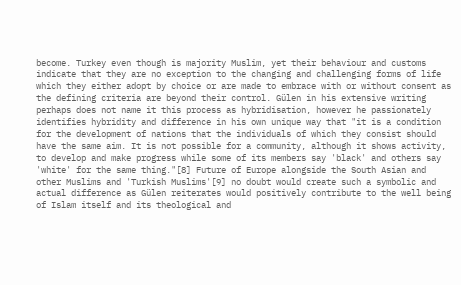become. Turkey even though is majority Muslim, yet their behaviour and customs indicate that they are no exception to the changing and challenging forms of life which they either adopt by choice or are made to embrace with or without consent as the defining criteria are beyond their control. Gülen in his extensive writing perhaps does not name it this process as hybridisation, however he passionately identifies hybridity and difference in his own unique way that "it is a condition for the development of nations that the individuals of which they consist should have the same aim. It is not possible for a community, although it shows activity, to develop and make progress while some of its members say 'black' and others say 'white' for the same thing."[8] Future of Europe alongside the South Asian and other Muslims and 'Turkish Muslims'[9] no doubt would create such a symbolic and actual difference as Gülen reiterates would positively contribute to the well being of Islam itself and its theological and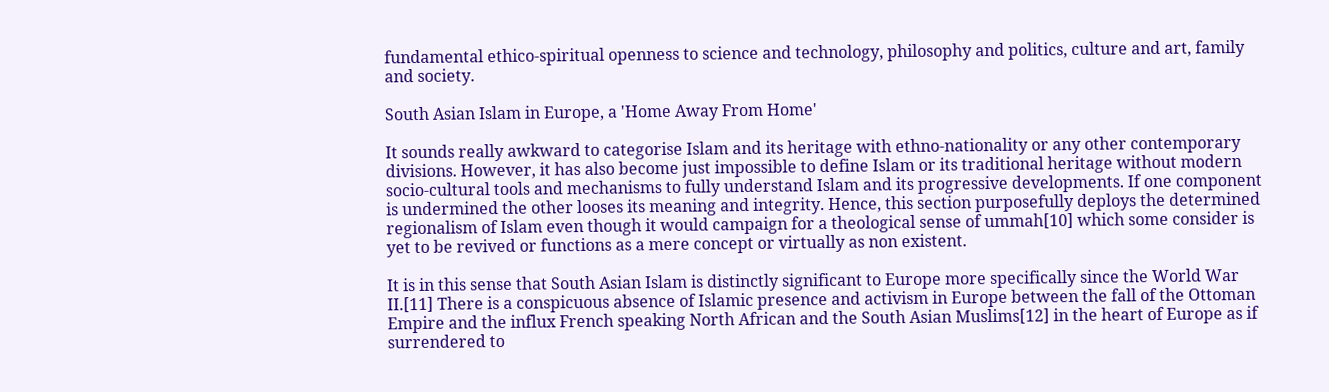fundamental ethico-spiritual openness to science and technology, philosophy and politics, culture and art, family and society.

South Asian Islam in Europe, a 'Home Away From Home'

It sounds really awkward to categorise Islam and its heritage with ethno-nationality or any other contemporary divisions. However, it has also become just impossible to define Islam or its traditional heritage without modern socio-cultural tools and mechanisms to fully understand Islam and its progressive developments. If one component is undermined the other looses its meaning and integrity. Hence, this section purposefully deploys the determined regionalism of Islam even though it would campaign for a theological sense of ummah[10] which some consider is yet to be revived or functions as a mere concept or virtually as non existent.

It is in this sense that South Asian Islam is distinctly significant to Europe more specifically since the World War II.[11] There is a conspicuous absence of Islamic presence and activism in Europe between the fall of the Ottoman Empire and the influx French speaking North African and the South Asian Muslims[12] in the heart of Europe as if surrendered to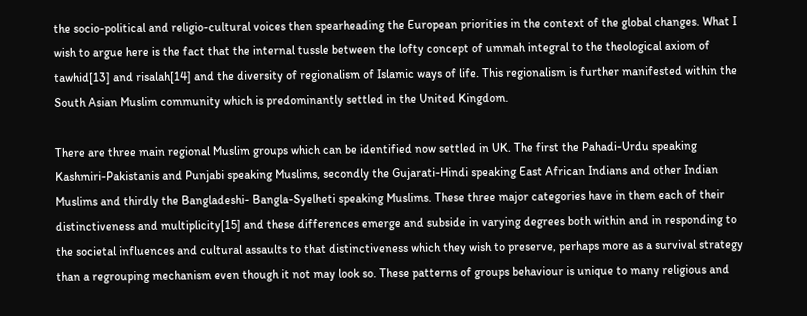the socio-political and religio-cultural voices then spearheading the European priorities in the context of the global changes. What I wish to argue here is the fact that the internal tussle between the lofty concept of ummah integral to the theological axiom of tawhid[13] and risalah[14] and the diversity of regionalism of Islamic ways of life. This regionalism is further manifested within the South Asian Muslim community which is predominantly settled in the United Kingdom.

There are three main regional Muslim groups which can be identified now settled in UK. The first the Pahadi-Urdu speaking Kashmiri-Pakistanis and Punjabi speaking Muslims, secondly the Gujarati-Hindi speaking East African Indians and other Indian Muslims and thirdly the Bangladeshi- Bangla-Syelheti speaking Muslims. These three major categories have in them each of their distinctiveness and multiplicity[15] and these differences emerge and subside in varying degrees both within and in responding to the societal influences and cultural assaults to that distinctiveness which they wish to preserve, perhaps more as a survival strategy than a regrouping mechanism even though it not may look so. These patterns of groups behaviour is unique to many religious and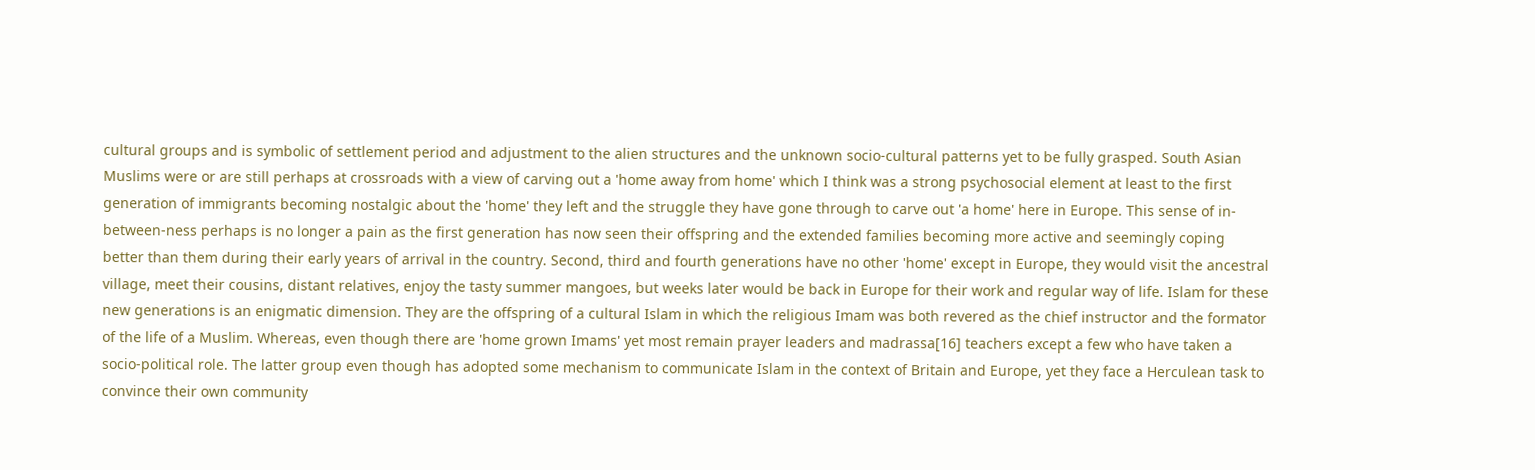cultural groups and is symbolic of settlement period and adjustment to the alien structures and the unknown socio-cultural patterns yet to be fully grasped. South Asian Muslims were or are still perhaps at crossroads with a view of carving out a 'home away from home' which I think was a strong psychosocial element at least to the first generation of immigrants becoming nostalgic about the 'home' they left and the struggle they have gone through to carve out 'a home' here in Europe. This sense of in-between-ness perhaps is no longer a pain as the first generation has now seen their offspring and the extended families becoming more active and seemingly coping better than them during their early years of arrival in the country. Second, third and fourth generations have no other 'home' except in Europe, they would visit the ancestral village, meet their cousins, distant relatives, enjoy the tasty summer mangoes, but weeks later would be back in Europe for their work and regular way of life. Islam for these new generations is an enigmatic dimension. They are the offspring of a cultural Islam in which the religious Imam was both revered as the chief instructor and the formator of the life of a Muslim. Whereas, even though there are 'home grown Imams' yet most remain prayer leaders and madrassa[16] teachers except a few who have taken a socio-political role. The latter group even though has adopted some mechanism to communicate Islam in the context of Britain and Europe, yet they face a Herculean task to convince their own community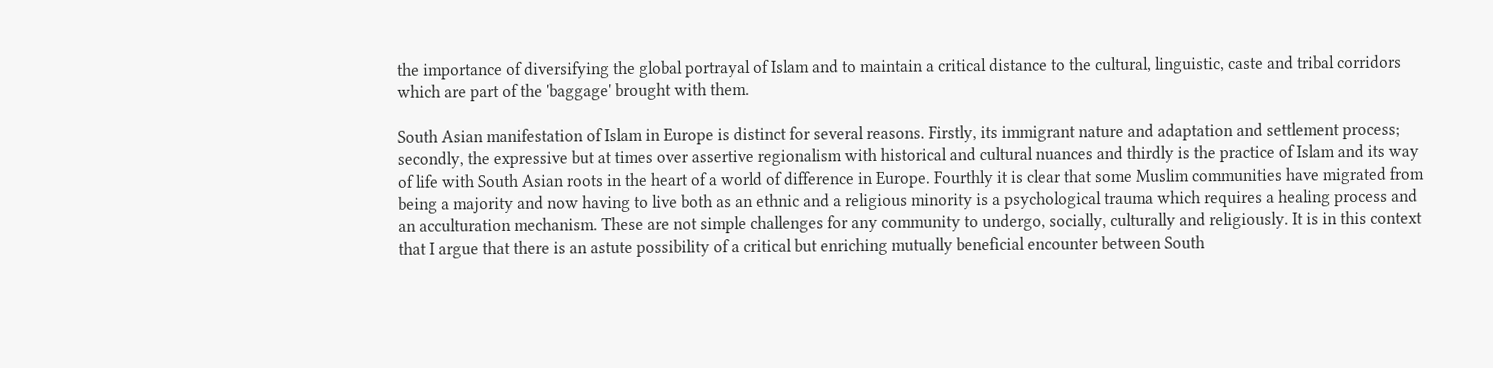the importance of diversifying the global portrayal of Islam and to maintain a critical distance to the cultural, linguistic, caste and tribal corridors which are part of the 'baggage' brought with them.

South Asian manifestation of Islam in Europe is distinct for several reasons. Firstly, its immigrant nature and adaptation and settlement process; secondly, the expressive but at times over assertive regionalism with historical and cultural nuances and thirdly is the practice of Islam and its way of life with South Asian roots in the heart of a world of difference in Europe. Fourthly it is clear that some Muslim communities have migrated from being a majority and now having to live both as an ethnic and a religious minority is a psychological trauma which requires a healing process and an acculturation mechanism. These are not simple challenges for any community to undergo, socially, culturally and religiously. It is in this context that I argue that there is an astute possibility of a critical but enriching mutually beneficial encounter between South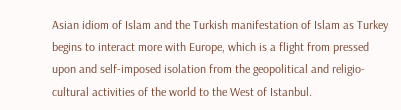Asian idiom of Islam and the Turkish manifestation of Islam as Turkey begins to interact more with Europe, which is a flight from pressed upon and self-imposed isolation from the geopolitical and religio-cultural activities of the world to the West of Istanbul.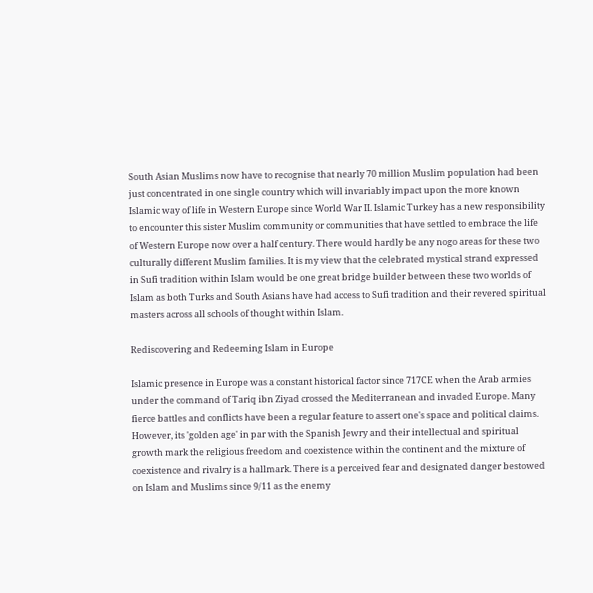South Asian Muslims now have to recognise that nearly 70 million Muslim population had been just concentrated in one single country which will invariably impact upon the more known Islamic way of life in Western Europe since World War II. Islamic Turkey has a new responsibility to encounter this sister Muslim community or communities that have settled to embrace the life of Western Europe now over a half century. There would hardly be any nogo areas for these two culturally different Muslim families. It is my view that the celebrated mystical strand expressed in Sufi tradition within Islam would be one great bridge builder between these two worlds of Islam as both Turks and South Asians have had access to Sufi tradition and their revered spiritual masters across all schools of thought within Islam.

Rediscovering and Redeeming Islam in Europe

Islamic presence in Europe was a constant historical factor since 717CE when the Arab armies under the command of Tariq ibn Ziyad crossed the Mediterranean and invaded Europe. Many fierce battles and conflicts have been a regular feature to assert one's space and political claims. However, its 'golden age' in par with the Spanish Jewry and their intellectual and spiritual growth mark the religious freedom and coexistence within the continent and the mixture of coexistence and rivalry is a hallmark. There is a perceived fear and designated danger bestowed on Islam and Muslims since 9/11 as the enemy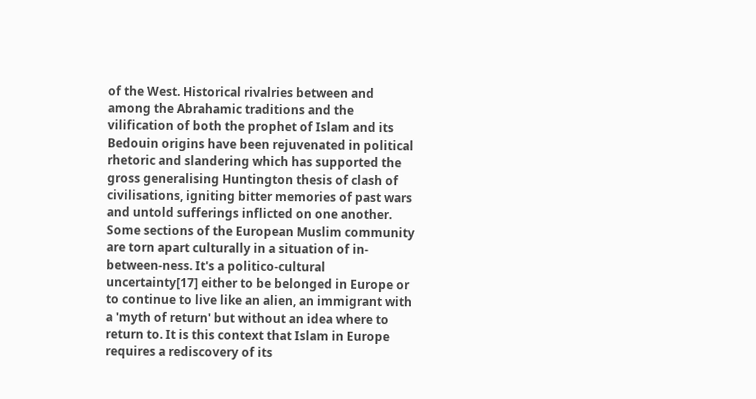of the West. Historical rivalries between and among the Abrahamic traditions and the vilification of both the prophet of Islam and its Bedouin origins have been rejuvenated in political rhetoric and slandering which has supported the gross generalising Huntington thesis of clash of civilisations, igniting bitter memories of past wars and untold sufferings inflicted on one another. Some sections of the European Muslim community are torn apart culturally in a situation of in-between-ness. It's a politico-cultural uncertainty[17] either to be belonged in Europe or to continue to live like an alien, an immigrant with a 'myth of return' but without an idea where to return to. It is this context that Islam in Europe requires a rediscovery of its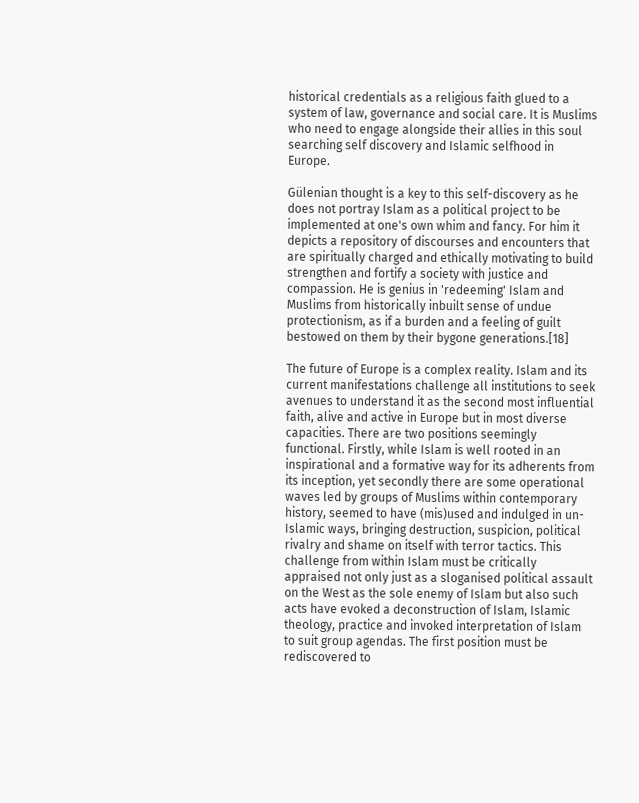historical credentials as a religious faith glued to a system of law, governance and social care. It is Muslims who need to engage alongside their allies in this soul searching self discovery and Islamic selfhood in Europe.

Gülenian thought is a key to this self-discovery as he does not portray Islam as a political project to be implemented at one's own whim and fancy. For him it depicts a repository of discourses and encounters that are spiritually charged and ethically motivating to build strengthen and fortify a society with justice and compassion. He is genius in 'redeeming' Islam and Muslims from historically inbuilt sense of undue protectionism, as if a burden and a feeling of guilt bestowed on them by their bygone generations.[18]

The future of Europe is a complex reality. Islam and its current manifestations challenge all institutions to seek avenues to understand it as the second most influential faith, alive and active in Europe but in most diverse capacities. There are two positions seemingly functional. Firstly, while Islam is well rooted in an inspirational and a formative way for its adherents from its inception, yet secondly there are some operational waves led by groups of Muslims within contemporary history, seemed to have (mis)used and indulged in un-Islamic ways, bringing destruction, suspicion, political rivalry and shame on itself with terror tactics. This challenge from within Islam must be critically appraised not only just as a sloganised political assault on the West as the sole enemy of Islam but also such acts have evoked a deconstruction of Islam, Islamic theology, practice and invoked interpretation of Islam to suit group agendas. The first position must be rediscovered to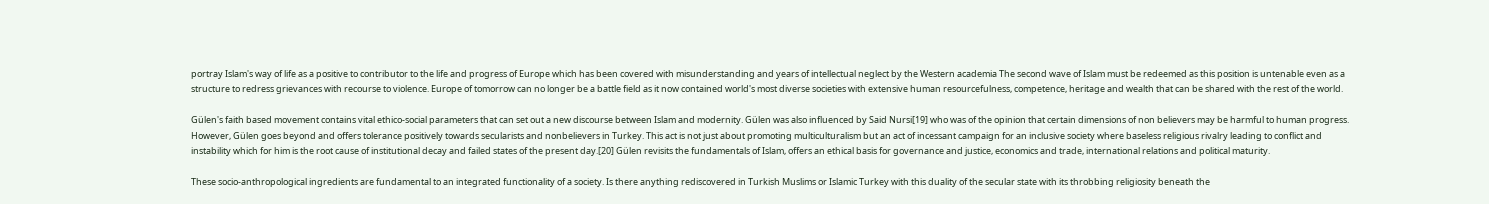portray Islam's way of life as a positive to contributor to the life and progress of Europe which has been covered with misunderstanding and years of intellectual neglect by the Western academia The second wave of Islam must be redeemed as this position is untenable even as a structure to redress grievances with recourse to violence. Europe of tomorrow can no longer be a battle field as it now contained world's most diverse societies with extensive human resourcefulness, competence, heritage and wealth that can be shared with the rest of the world.

Gülen's faith based movement contains vital ethico-social parameters that can set out a new discourse between Islam and modernity. Gülen was also influenced by Said Nursi[19] who was of the opinion that certain dimensions of non believers may be harmful to human progress. However, Gülen goes beyond and offers tolerance positively towards secularists and nonbelievers in Turkey. This act is not just about promoting multiculturalism but an act of incessant campaign for an inclusive society where baseless religious rivalry leading to conflict and instability which for him is the root cause of institutional decay and failed states of the present day.[20] Gülen revisits the fundamentals of Islam, offers an ethical basis for governance and justice, economics and trade, international relations and political maturity.

These socio-anthropological ingredients are fundamental to an integrated functionality of a society. Is there anything rediscovered in Turkish Muslims or Islamic Turkey with this duality of the secular state with its throbbing religiosity beneath the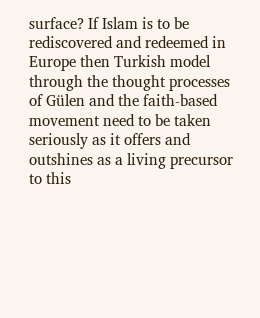surface? If Islam is to be rediscovered and redeemed in Europe then Turkish model through the thought processes of Gülen and the faith-based movement need to be taken seriously as it offers and outshines as a living precursor to this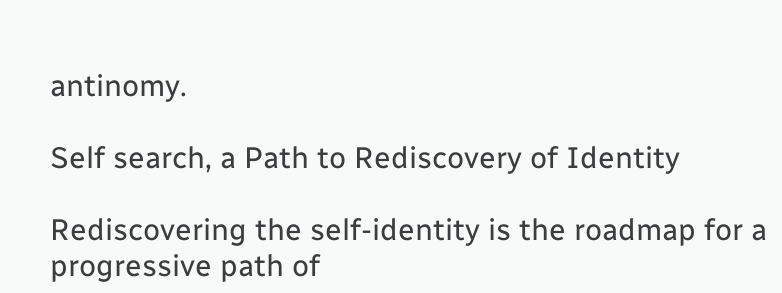antinomy.

Self search, a Path to Rediscovery of Identity

Rediscovering the self-identity is the roadmap for a progressive path of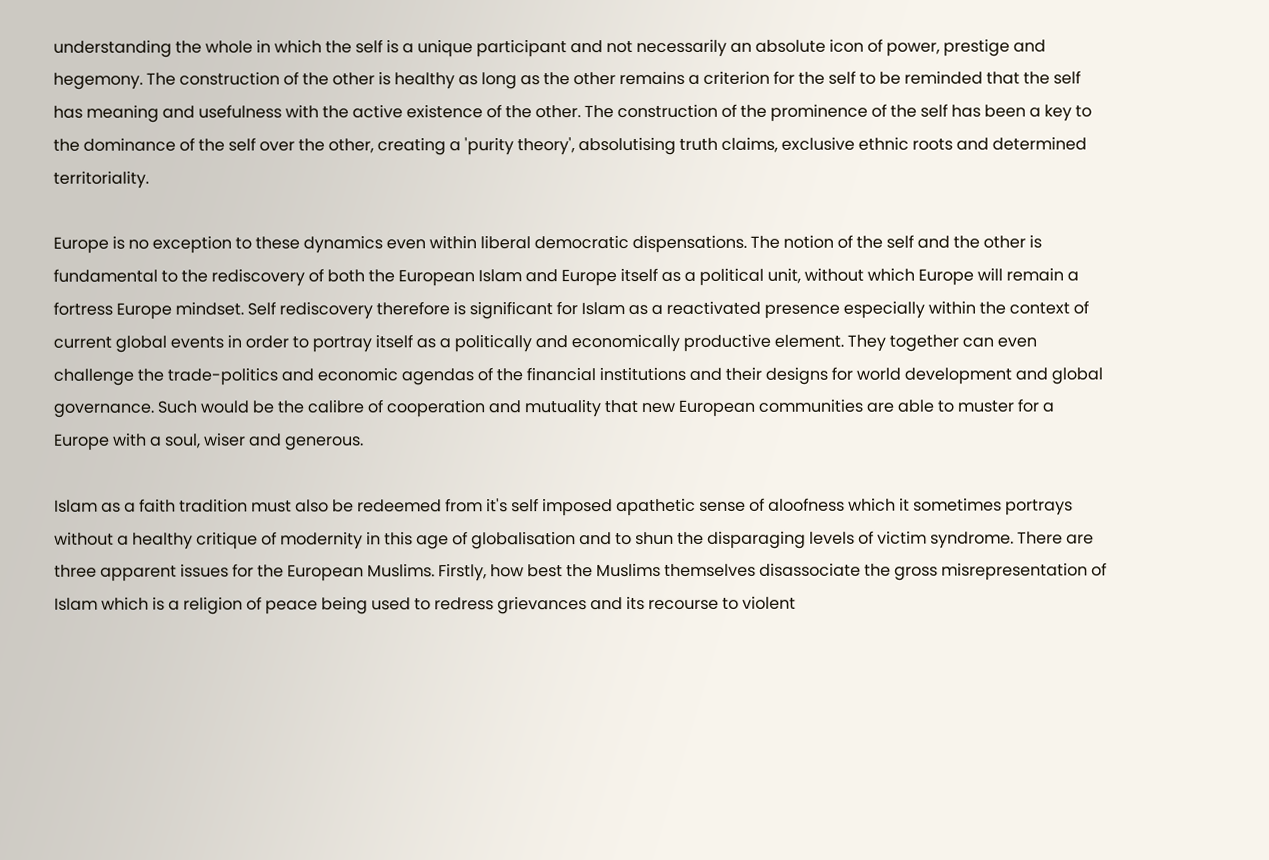understanding the whole in which the self is a unique participant and not necessarily an absolute icon of power, prestige and hegemony. The construction of the other is healthy as long as the other remains a criterion for the self to be reminded that the self has meaning and usefulness with the active existence of the other. The construction of the prominence of the self has been a key to the dominance of the self over the other, creating a 'purity theory', absolutising truth claims, exclusive ethnic roots and determined territoriality.

Europe is no exception to these dynamics even within liberal democratic dispensations. The notion of the self and the other is fundamental to the rediscovery of both the European Islam and Europe itself as a political unit, without which Europe will remain a fortress Europe mindset. Self rediscovery therefore is significant for Islam as a reactivated presence especially within the context of current global events in order to portray itself as a politically and economically productive element. They together can even challenge the trade-politics and economic agendas of the financial institutions and their designs for world development and global governance. Such would be the calibre of cooperation and mutuality that new European communities are able to muster for a Europe with a soul, wiser and generous.

Islam as a faith tradition must also be redeemed from it's self imposed apathetic sense of aloofness which it sometimes portrays without a healthy critique of modernity in this age of globalisation and to shun the disparaging levels of victim syndrome. There are three apparent issues for the European Muslims. Firstly, how best the Muslims themselves disassociate the gross misrepresentation of Islam which is a religion of peace being used to redress grievances and its recourse to violent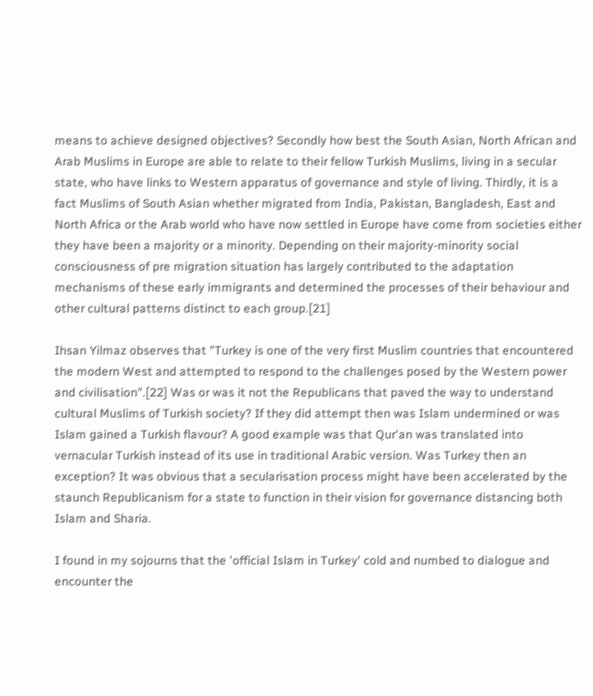means to achieve designed objectives? Secondly how best the South Asian, North African and Arab Muslims in Europe are able to relate to their fellow Turkish Muslims, living in a secular state, who have links to Western apparatus of governance and style of living. Thirdly, it is a fact Muslims of South Asian whether migrated from India, Pakistan, Bangladesh, East and North Africa or the Arab world who have now settled in Europe have come from societies either they have been a majority or a minority. Depending on their majority-minority social consciousness of pre migration situation has largely contributed to the adaptation mechanisms of these early immigrants and determined the processes of their behaviour and other cultural patterns distinct to each group.[21]

Ihsan Yilmaz observes that "Turkey is one of the very first Muslim countries that encountered the modern West and attempted to respond to the challenges posed by the Western power and civilisation".[22] Was or was it not the Republicans that paved the way to understand cultural Muslims of Turkish society? If they did attempt then was Islam undermined or was Islam gained a Turkish flavour? A good example was that Qur'an was translated into vernacular Turkish instead of its use in traditional Arabic version. Was Turkey then an exception? It was obvious that a secularisation process might have been accelerated by the staunch Republicanism for a state to function in their vision for governance distancing both Islam and Sharia.

I found in my sojourns that the 'official Islam in Turkey' cold and numbed to dialogue and encounter the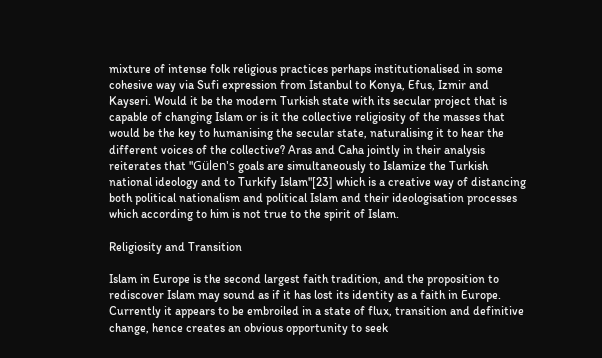mixture of intense folk religious practices perhaps institutionalised in some cohesive way via Sufi expression from Istanbul to Konya, Efus, Izmir and Kayseri. Would it be the modern Turkish state with its secular project that is capable of changing Islam or is it the collective religiosity of the masses that would be the key to humanising the secular state, naturalising it to hear the different voices of the collective? Aras and Caha jointly in their analysis reiterates that "Gülen's goals are simultaneously to Islamize the Turkish national ideology and to Turkify Islam"[23] which is a creative way of distancing both political nationalism and political Islam and their ideologisation processes which according to him is not true to the spirit of Islam.

Religiosity and Transition

Islam in Europe is the second largest faith tradition, and the proposition to rediscover Islam may sound as if it has lost its identity as a faith in Europe. Currently it appears to be embroiled in a state of flux, transition and definitive change, hence creates an obvious opportunity to seek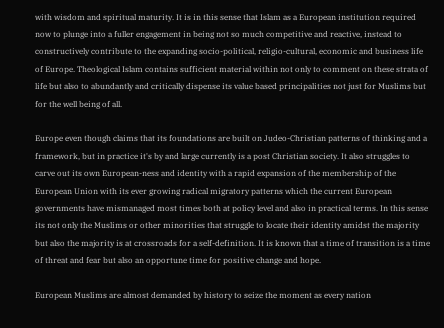with wisdom and spiritual maturity. It is in this sense that Islam as a European institution required now to plunge into a fuller engagement in being not so much competitive and reactive, instead to constructively contribute to the expanding socio-political, religio-cultural, economic and business life of Europe. Theological Islam contains sufficient material within not only to comment on these strata of life but also to abundantly and critically dispense its value based principalities not just for Muslims but for the well being of all.

Europe even though claims that its foundations are built on Judeo-Christian patterns of thinking and a framework, but in practice it's by and large currently is a post Christian society. It also struggles to carve out its own European-ness and identity with a rapid expansion of the membership of the European Union with its ever growing radical migratory patterns which the current European governments have mismanaged most times both at policy level and also in practical terms. In this sense its not only the Muslims or other minorities that struggle to locate their identity amidst the majority but also the majority is at crossroads for a self-definition. It is known that a time of transition is a time of threat and fear but also an opportune time for positive change and hope.

European Muslims are almost demanded by history to seize the moment as every nation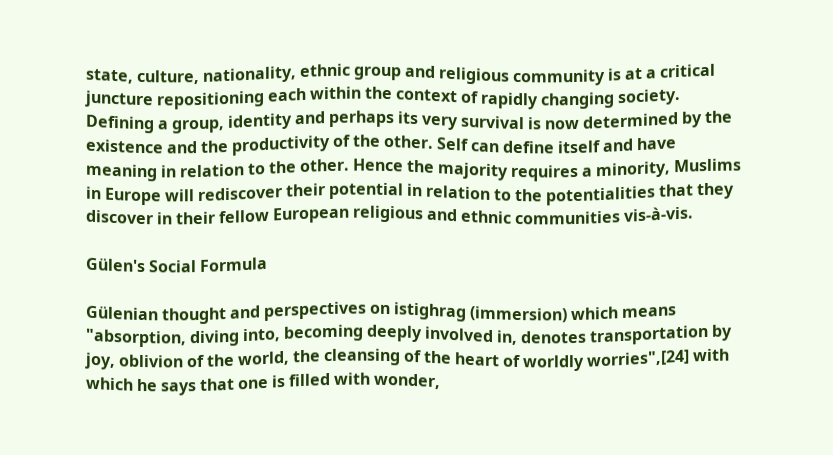state, culture, nationality, ethnic group and religious community is at a critical juncture repositioning each within the context of rapidly changing society. Defining a group, identity and perhaps its very survival is now determined by the existence and the productivity of the other. Self can define itself and have meaning in relation to the other. Hence the majority requires a minority, Muslims in Europe will rediscover their potential in relation to the potentialities that they discover in their fellow European religious and ethnic communities vis-à-vis.

Gülen's Social Formula

Gülenian thought and perspectives on istighrag (immersion) which means "absorption, diving into, becoming deeply involved in, denotes transportation by joy, oblivion of the world, the cleansing of the heart of worldly worries",[24] with which he says that one is filled with wonder,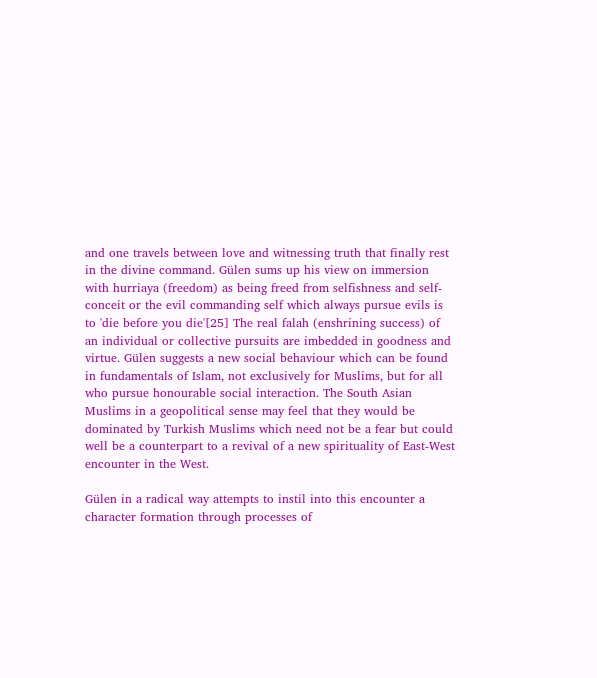and one travels between love and witnessing truth that finally rest in the divine command. Gülen sums up his view on immersion with hurriaya (freedom) as being freed from selfishness and self-conceit or the evil commanding self which always pursue evils is to 'die before you die'[25] The real falah (enshrining success) of an individual or collective pursuits are imbedded in goodness and virtue. Gülen suggests a new social behaviour which can be found in fundamentals of Islam, not exclusively for Muslims, but for all who pursue honourable social interaction. The South Asian Muslims in a geopolitical sense may feel that they would be dominated by Turkish Muslims which need not be a fear but could well be a counterpart to a revival of a new spirituality of East-West encounter in the West.

Gülen in a radical way attempts to instil into this encounter a character formation through processes of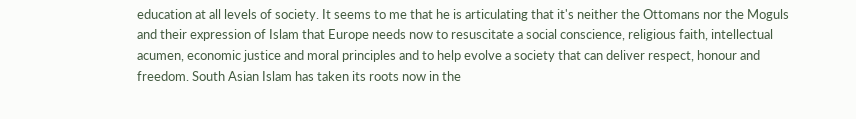education at all levels of society. It seems to me that he is articulating that it's neither the Ottomans nor the Moguls and their expression of Islam that Europe needs now to resuscitate a social conscience, religious faith, intellectual acumen, economic justice and moral principles and to help evolve a society that can deliver respect, honour and freedom. South Asian Islam has taken its roots now in the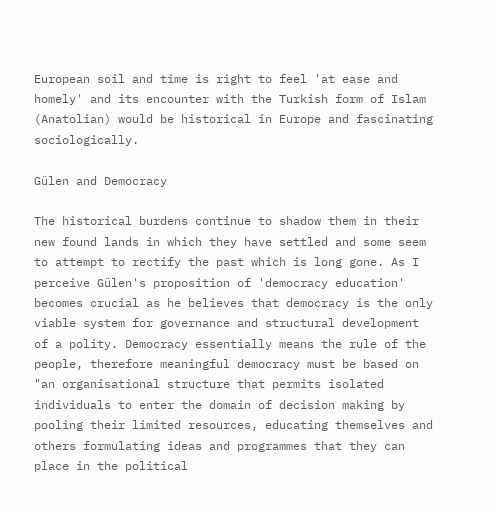European soil and time is right to feel 'at ease and homely' and its encounter with the Turkish form of Islam (Anatolian) would be historical in Europe and fascinating sociologically.

Gülen and Democracy

The historical burdens continue to shadow them in their new found lands in which they have settled and some seem to attempt to rectify the past which is long gone. As I perceive Gülen's proposition of 'democracy education' becomes crucial as he believes that democracy is the only viable system for governance and structural development of a polity. Democracy essentially means the rule of the people, therefore meaningful democracy must be based on "an organisational structure that permits isolated individuals to enter the domain of decision making by pooling their limited resources, educating themselves and others formulating ideas and programmes that they can place in the political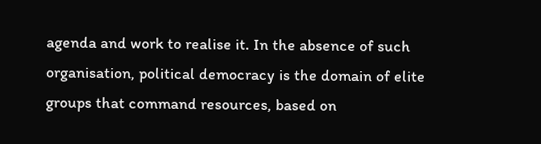agenda and work to realise it. In the absence of such organisation, political democracy is the domain of elite groups that command resources, based on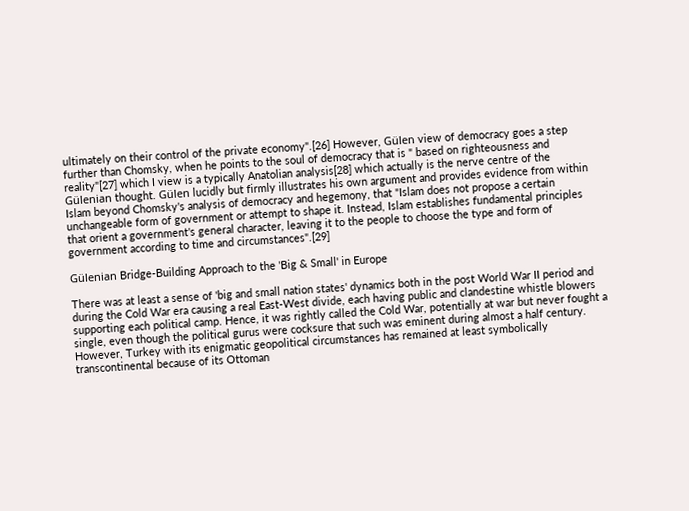ultimately on their control of the private economy".[26] However, Gülen view of democracy goes a step further than Chomsky, when he points to the soul of democracy that is " based on righteousness and reality"[27] which I view is a typically Anatolian analysis[28] which actually is the nerve centre of the Gülenian thought. Gülen lucidly but firmly illustrates his own argument and provides evidence from within Islam beyond Chomsky's analysis of democracy and hegemony, that "Islam does not propose a certain unchangeable form of government or attempt to shape it. Instead, Islam establishes fundamental principles that orient a government's general character, leaving it to the people to choose the type and form of government according to time and circumstances".[29]

Gülenian Bridge-Building Approach to the 'Big & Small' in Europe

There was at least a sense of 'big and small nation states' dynamics both in the post World War II period and during the Cold War era causing a real East-West divide, each having public and clandestine whistle blowers supporting each political camp. Hence, it was rightly called the Cold War, potentially at war but never fought a single, even though the political gurus were cocksure that such was eminent during almost a half century. However, Turkey with its enigmatic geopolitical circumstances has remained at least symbolically transcontinental because of its Ottoman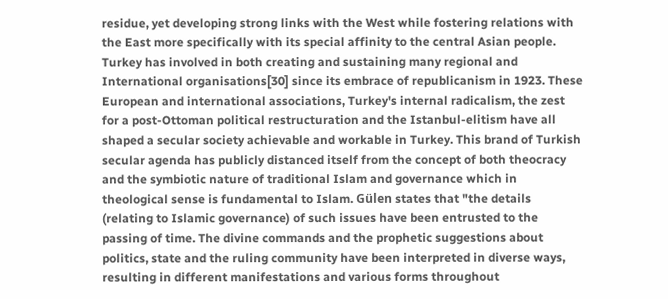residue, yet developing strong links with the West while fostering relations with the East more specifically with its special affinity to the central Asian people. Turkey has involved in both creating and sustaining many regional and International organisations[30] since its embrace of republicanism in 1923. These European and international associations, Turkey's internal radicalism, the zest for a post-Ottoman political restructuration and the Istanbul-elitism have all shaped a secular society achievable and workable in Turkey. This brand of Turkish secular agenda has publicly distanced itself from the concept of both theocracy and the symbiotic nature of traditional Islam and governance which in theological sense is fundamental to Islam. Gülen states that "the details (relating to Islamic governance) of such issues have been entrusted to the passing of time. The divine commands and the prophetic suggestions about politics, state and the ruling community have been interpreted in diverse ways, resulting in different manifestations and various forms throughout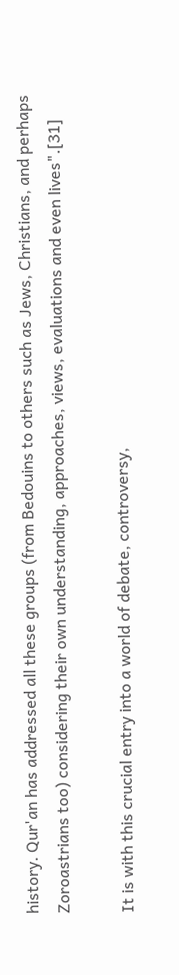history. Qur'an has addressed all these groups (from Bedouins to others such as Jews, Christians, and perhaps Zoroastrians too) considering their own understanding, approaches, views, evaluations and even lives".[31]

It is with this crucial entry into a world of debate, controversy,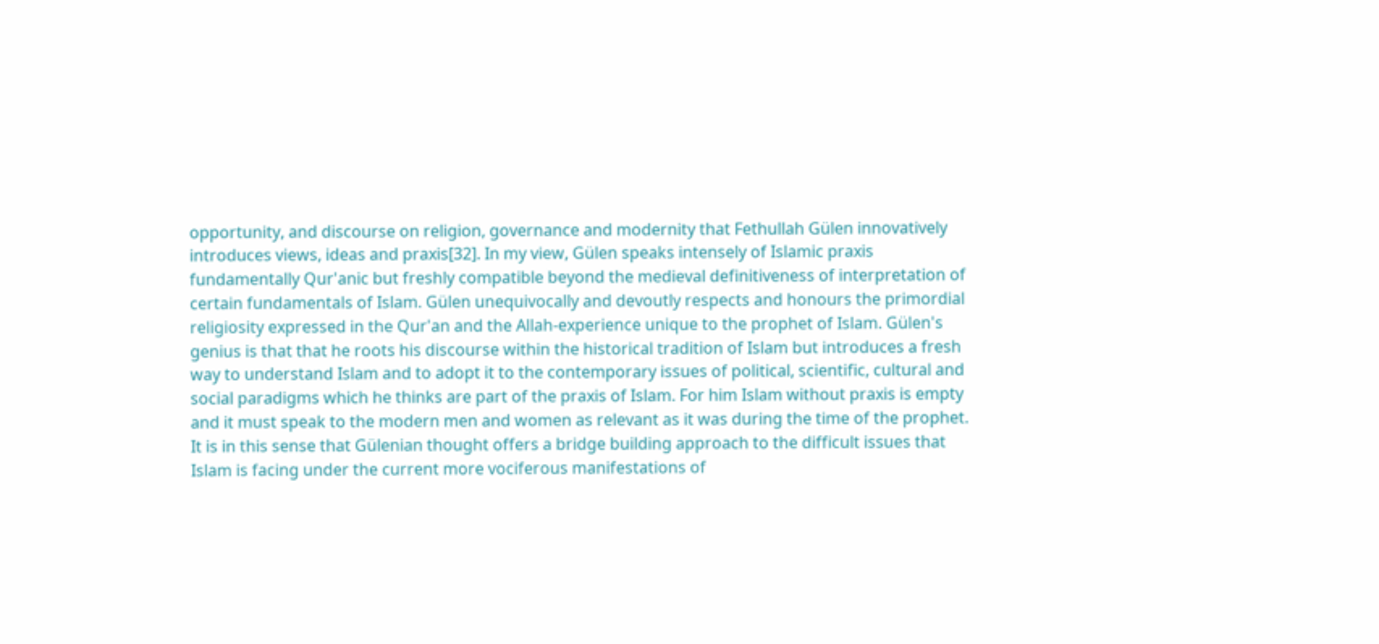opportunity, and discourse on religion, governance and modernity that Fethullah Gülen innovatively introduces views, ideas and praxis[32]. In my view, Gülen speaks intensely of Islamic praxis fundamentally Qur'anic but freshly compatible beyond the medieval definitiveness of interpretation of certain fundamentals of Islam. Gülen unequivocally and devoutly respects and honours the primordial religiosity expressed in the Qur'an and the Allah-experience unique to the prophet of Islam. Gülen's genius is that that he roots his discourse within the historical tradition of Islam but introduces a fresh way to understand Islam and to adopt it to the contemporary issues of political, scientific, cultural and social paradigms which he thinks are part of the praxis of Islam. For him Islam without praxis is empty and it must speak to the modern men and women as relevant as it was during the time of the prophet. It is in this sense that Gülenian thought offers a bridge building approach to the difficult issues that Islam is facing under the current more vociferous manifestations of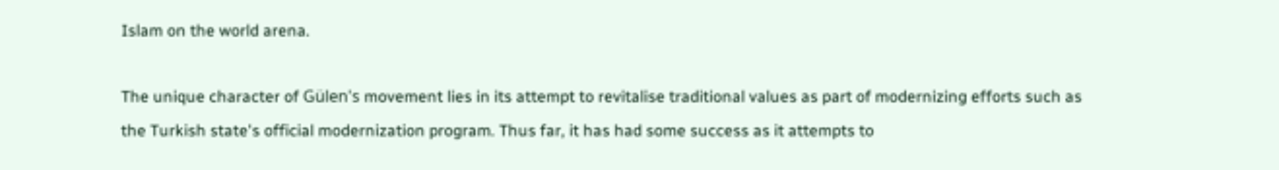Islam on the world arena.

The unique character of Gülen's movement lies in its attempt to revitalise traditional values as part of modernizing efforts such as the Turkish state's official modernization program. Thus far, it has had some success as it attempts to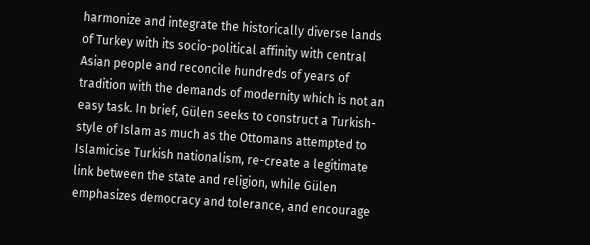harmonize and integrate the historically diverse lands of Turkey with its socio-political affinity with central Asian people and reconcile hundreds of years of tradition with the demands of modernity which is not an easy task. In brief, Gülen seeks to construct a Turkish-style of Islam as much as the Ottomans attempted to Islamicise Turkish nationalism, re-create a legitimate link between the state and religion, while Gülen emphasizes democracy and tolerance, and encourage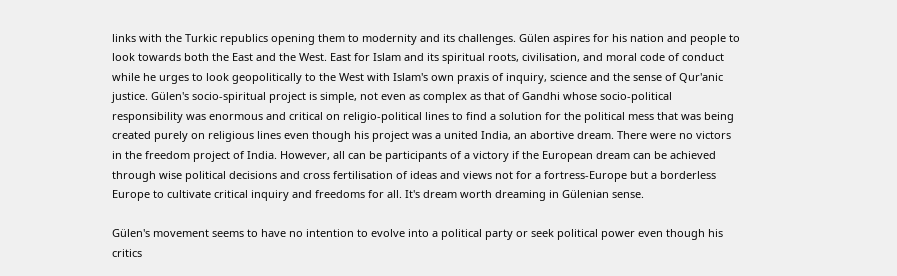links with the Turkic republics opening them to modernity and its challenges. Gülen aspires for his nation and people to look towards both the East and the West. East for Islam and its spiritual roots, civilisation, and moral code of conduct while he urges to look geopolitically to the West with Islam's own praxis of inquiry, science and the sense of Qur'anic justice. Gülen's socio-spiritual project is simple, not even as complex as that of Gandhi whose socio-political responsibility was enormous and critical on religio-political lines to find a solution for the political mess that was being created purely on religious lines even though his project was a united India, an abortive dream. There were no victors in the freedom project of India. However, all can be participants of a victory if the European dream can be achieved through wise political decisions and cross fertilisation of ideas and views not for a fortress-Europe but a borderless Europe to cultivate critical inquiry and freedoms for all. It's dream worth dreaming in Gülenian sense.

Gülen's movement seems to have no intention to evolve into a political party or seek political power even though his critics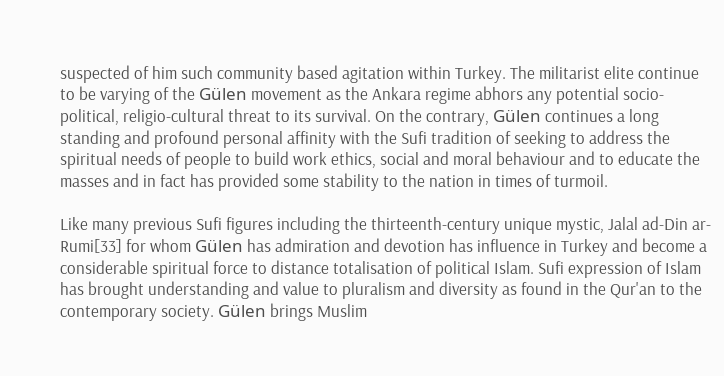suspected of him such community based agitation within Turkey. The militarist elite continue to be varying of the Gülen movement as the Ankara regime abhors any potential socio-political, religio-cultural threat to its survival. On the contrary, Gülen continues a long standing and profound personal affinity with the Sufi tradition of seeking to address the spiritual needs of people to build work ethics, social and moral behaviour and to educate the masses and in fact has provided some stability to the nation in times of turmoil.

Like many previous Sufi figures including the thirteenth-century unique mystic, Jalal ad-Din ar-Rumi[33] for whom Gülen has admiration and devotion has influence in Turkey and become a considerable spiritual force to distance totalisation of political Islam. Sufi expression of Islam has brought understanding and value to pluralism and diversity as found in the Qur'an to the contemporary society. Gülen brings Muslim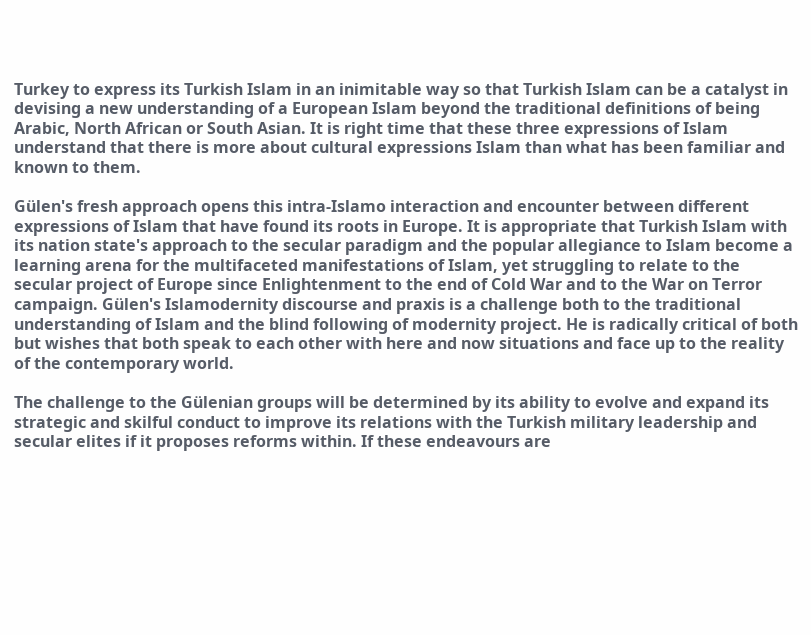Turkey to express its Turkish Islam in an inimitable way so that Turkish Islam can be a catalyst in devising a new understanding of a European Islam beyond the traditional definitions of being Arabic, North African or South Asian. It is right time that these three expressions of Islam understand that there is more about cultural expressions Islam than what has been familiar and known to them.

Gülen's fresh approach opens this intra-Islamo interaction and encounter between different expressions of Islam that have found its roots in Europe. It is appropriate that Turkish Islam with its nation state's approach to the secular paradigm and the popular allegiance to Islam become a learning arena for the multifaceted manifestations of Islam, yet struggling to relate to the secular project of Europe since Enlightenment to the end of Cold War and to the War on Terror campaign. Gülen's Islamodernity discourse and praxis is a challenge both to the traditional understanding of Islam and the blind following of modernity project. He is radically critical of both but wishes that both speak to each other with here and now situations and face up to the reality of the contemporary world.

The challenge to the Gülenian groups will be determined by its ability to evolve and expand its strategic and skilful conduct to improve its relations with the Turkish military leadership and secular elites if it proposes reforms within. If these endeavours are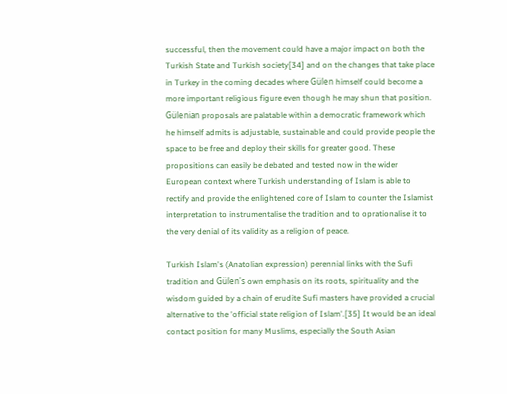successful, then the movement could have a major impact on both the Turkish State and Turkish society[34] and on the changes that take place in Turkey in the coming decades where Gülen himself could become a more important religious figure even though he may shun that position. Gülenian proposals are palatable within a democratic framework which he himself admits is adjustable, sustainable and could provide people the space to be free and deploy their skills for greater good. These propositions can easily be debated and tested now in the wider European context where Turkish understanding of Islam is able to rectify and provide the enlightened core of Islam to counter the Islamist interpretation to instrumentalise the tradition and to oprationalise it to the very denial of its validity as a religion of peace.

Turkish Islam's (Anatolian expression) perennial links with the Sufi tradition and Gülen's own emphasis on its roots, spirituality and the wisdom guided by a chain of erudite Sufi masters have provided a crucial alternative to the 'official state religion of Islam'.[35] It would be an ideal contact position for many Muslims, especially the South Asian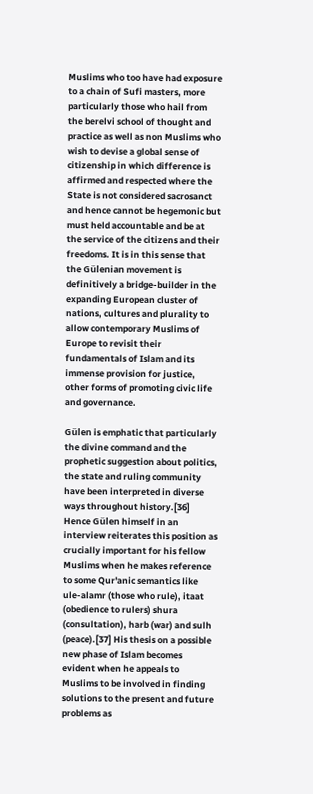Muslims who too have had exposure to a chain of Sufi masters, more particularly those who hail from the berelvi school of thought and practice as well as non Muslims who wish to devise a global sense of citizenship in which difference is affirmed and respected where the State is not considered sacrosanct and hence cannot be hegemonic but must held accountable and be at the service of the citizens and their freedoms. It is in this sense that the Gülenian movement is definitively a bridge-builder in the expanding European cluster of nations, cultures and plurality to allow contemporary Muslims of Europe to revisit their fundamentals of Islam and its immense provision for justice, other forms of promoting civic life and governance.

Gülen is emphatic that particularly the divine command and the prophetic suggestion about politics, the state and ruling community have been interpreted in diverse ways throughout history.[36] Hence Gülen himself in an interview reiterates this position as crucially important for his fellow Muslims when he makes reference to some Qur'anic semantics like ule-alamr (those who rule), itaat (obedience to rulers) shura (consultation), harb (war) and sulh (peace).[37] His thesis on a possible new phase of Islam becomes evident when he appeals to Muslims to be involved in finding solutions to the present and future problems as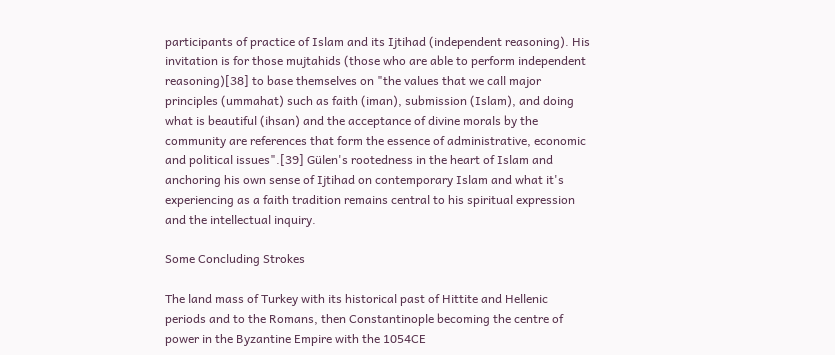participants of practice of Islam and its Ijtihad (independent reasoning). His invitation is for those mujtahids (those who are able to perform independent reasoning)[38] to base themselves on "the values that we call major principles (ummahat) such as faith (iman), submission (Islam), and doing what is beautiful (ihsan) and the acceptance of divine morals by the community are references that form the essence of administrative, economic and political issues".[39] Gülen's rootedness in the heart of Islam and anchoring his own sense of Ijtihad on contemporary Islam and what it's experiencing as a faith tradition remains central to his spiritual expression and the intellectual inquiry.

Some Concluding Strokes

The land mass of Turkey with its historical past of Hittite and Hellenic periods and to the Romans, then Constantinople becoming the centre of power in the Byzantine Empire with the 1054CE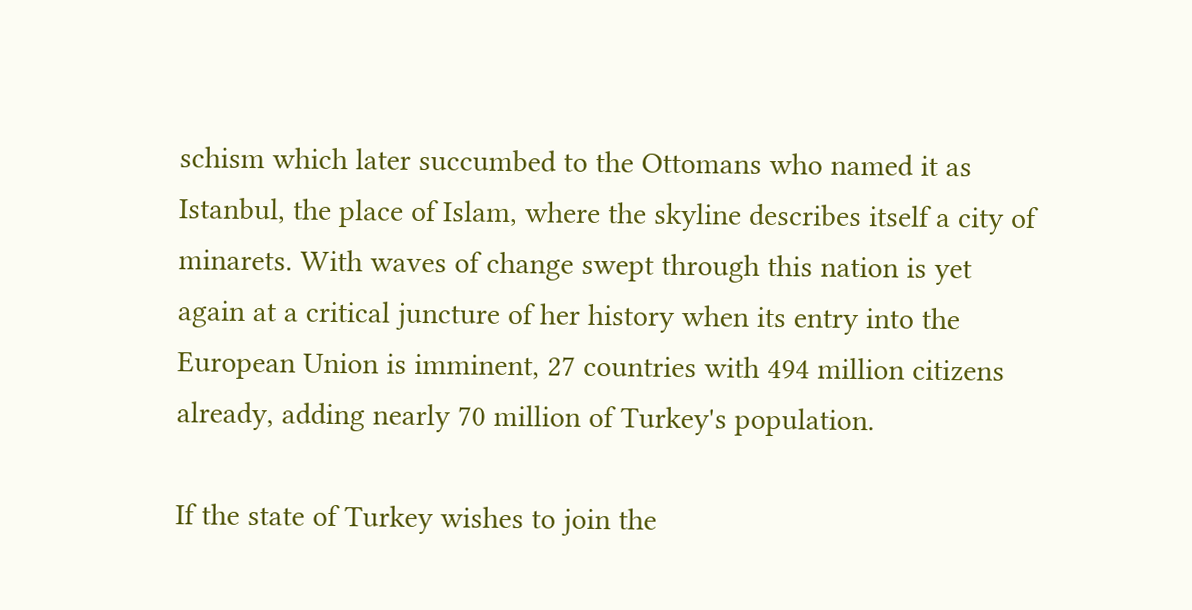schism which later succumbed to the Ottomans who named it as Istanbul, the place of Islam, where the skyline describes itself a city of minarets. With waves of change swept through this nation is yet again at a critical juncture of her history when its entry into the European Union is imminent, 27 countries with 494 million citizens already, adding nearly 70 million of Turkey's population.

If the state of Turkey wishes to join the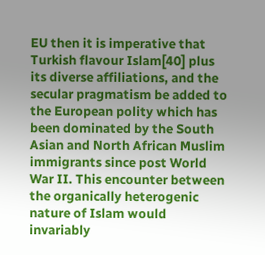EU then it is imperative that Turkish flavour Islam[40] plus its diverse affiliations, and the secular pragmatism be added to the European polity which has been dominated by the South Asian and North African Muslim immigrants since post World War II. This encounter between the organically heterogenic nature of Islam would invariably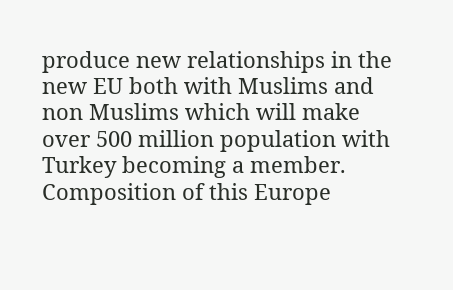produce new relationships in the new EU both with Muslims and non Muslims which will make over 500 million population with Turkey becoming a member. Composition of this Europe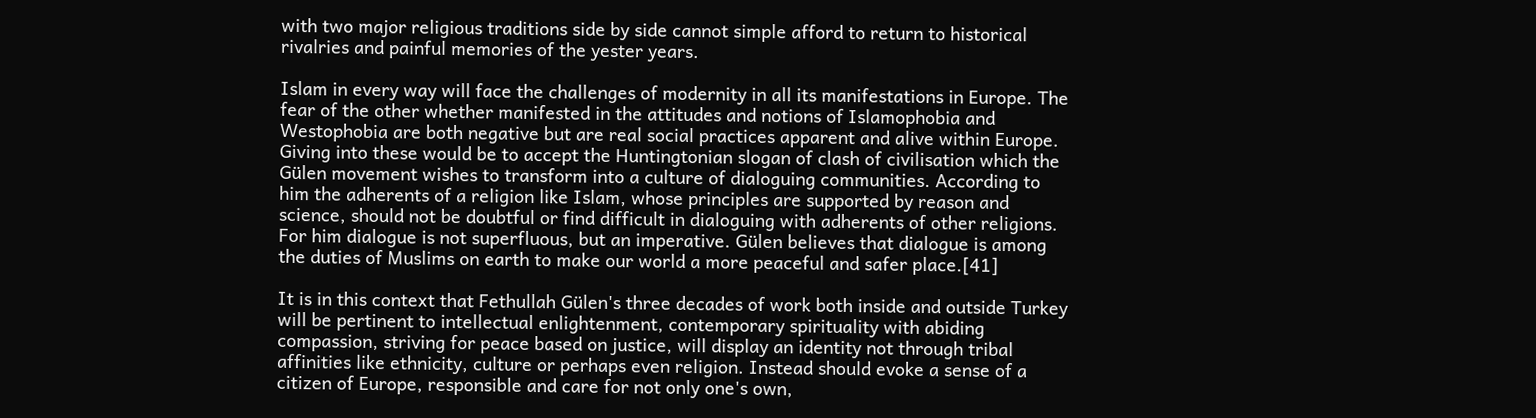with two major religious traditions side by side cannot simple afford to return to historical rivalries and painful memories of the yester years.

Islam in every way will face the challenges of modernity in all its manifestations in Europe. The fear of the other whether manifested in the attitudes and notions of Islamophobia and Westophobia are both negative but are real social practices apparent and alive within Europe. Giving into these would be to accept the Huntingtonian slogan of clash of civilisation which the Gülen movement wishes to transform into a culture of dialoguing communities. According to him the adherents of a religion like Islam, whose principles are supported by reason and science, should not be doubtful or find difficult in dialoguing with adherents of other religions. For him dialogue is not superfluous, but an imperative. Gülen believes that dialogue is among the duties of Muslims on earth to make our world a more peaceful and safer place.[41]

It is in this context that Fethullah Gülen's three decades of work both inside and outside Turkey will be pertinent to intellectual enlightenment, contemporary spirituality with abiding compassion, striving for peace based on justice, will display an identity not through tribal affinities like ethnicity, culture or perhaps even religion. Instead should evoke a sense of a citizen of Europe, responsible and care for not only one's own,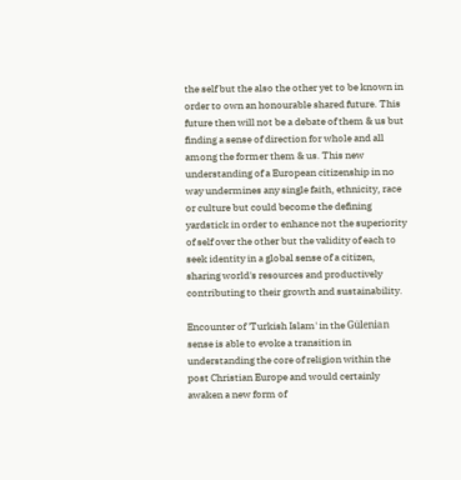the self but the also the other yet to be known in order to own an honourable shared future. This future then will not be a debate of them & us but finding a sense of direction for whole and all among the former them & us. This new understanding of a European citizenship in no way undermines any single faith, ethnicity, race or culture but could become the defining yardstick in order to enhance not the superiority of self over the other but the validity of each to seek identity in a global sense of a citizen, sharing world's resources and productively contributing to their growth and sustainability.

Encounter of 'Turkish Islam' in the Gülenian sense is able to evoke a transition in understanding the core of religion within the post Christian Europe and would certainly awaken a new form of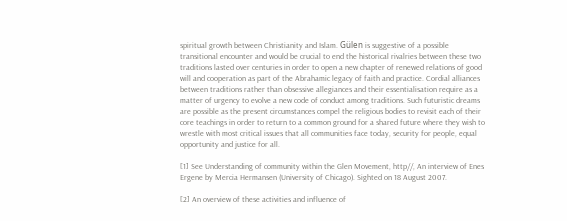spiritual growth between Christianity and Islam. Gülen is suggestive of a possible transitional encounter and would be crucial to end the historical rivalries between these two traditions lasted over centuries in order to open a new chapter of renewed relations of good will and cooperation as part of the Abrahamic legacy of faith and practice. Cordial alliances between traditions rather than obsessive allegiances and their essentialisation require as a matter of urgency to evolve a new code of conduct among traditions. Such futuristic dreams are possible as the present circumstances compel the religious bodies to revisit each of their core teachings in order to return to a common ground for a shared future where they wish to wrestle with most critical issues that all communities face today, security for people, equal opportunity and justice for all.

[1] See Understanding of community within the Glen Movement, http//, An interview of Enes Ergene by Mercia Hermansen (University of Chicago). Sighted on 18 August 2007.

[2] An overview of these activities and influence of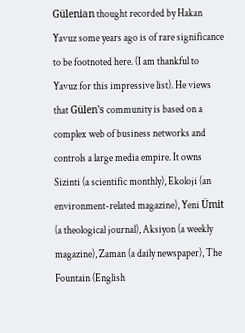Gülenian thought recorded by Hakan Yavuz some years ago is of rare significance to be footnoted here. (I am thankful to Yavuz for this impressive list). He views that Gülen's community is based on a complex web of business networks and controls a large media empire. It owns Sizinti (a scientific monthly), Ekoloji (an environment-related magazine), Yeni Ümit (a theological journal), Aksiyon (a weekly magazine), Zaman (a daily newspaper), The Fountain (English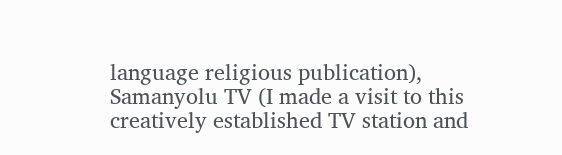language religious publication), Samanyolu TV (I made a visit to this creatively established TV station and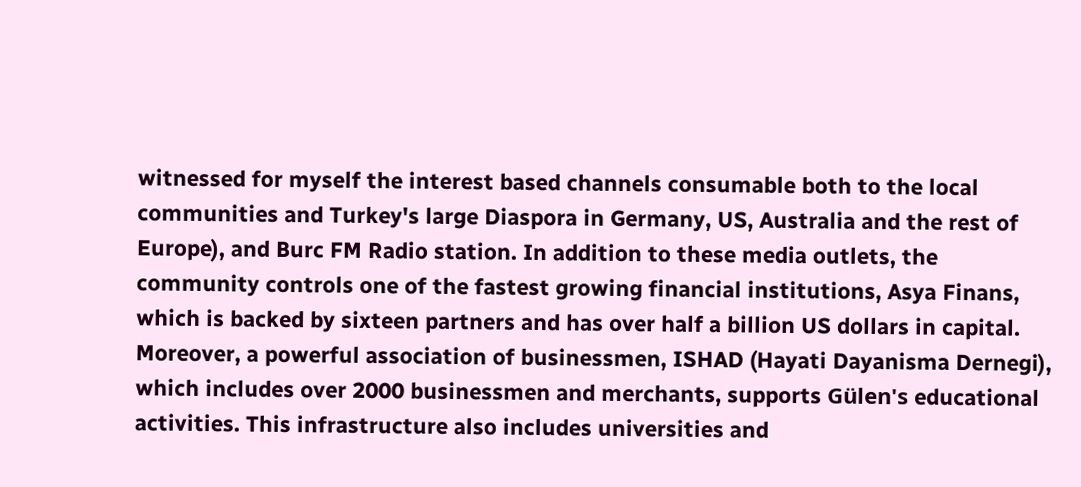witnessed for myself the interest based channels consumable both to the local communities and Turkey's large Diaspora in Germany, US, Australia and the rest of Europe), and Burc FM Radio station. In addition to these media outlets, the community controls one of the fastest growing financial institutions, Asya Finans, which is backed by sixteen partners and has over half a billion US dollars in capital. Moreover, a powerful association of businessmen, ISHAD (Hayati Dayanisma Dernegi), which includes over 2000 businessmen and merchants, supports Gülen's educational activities. This infrastructure also includes universities and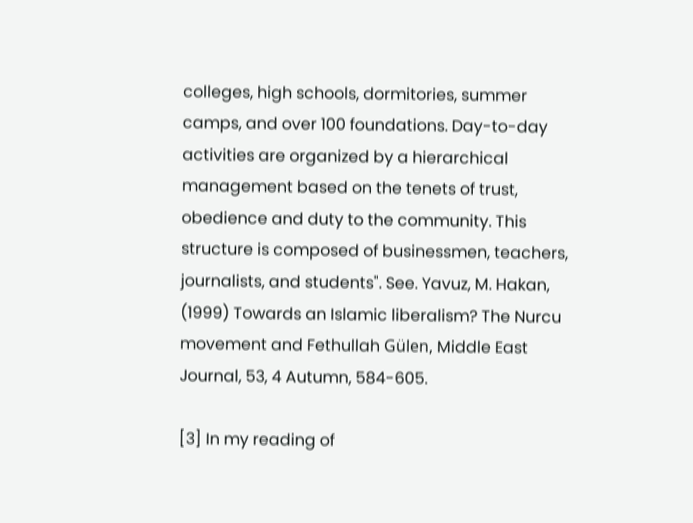colleges, high schools, dormitories, summer camps, and over 100 foundations. Day-to-day activities are organized by a hierarchical management based on the tenets of trust, obedience and duty to the community. This structure is composed of businessmen, teachers, journalists, and students". See. Yavuz, M. Hakan, (1999) Towards an Islamic liberalism? The Nurcu movement and Fethullah Gülen, Middle East Journal, 53, 4 Autumn, 584-605.

[3] In my reading of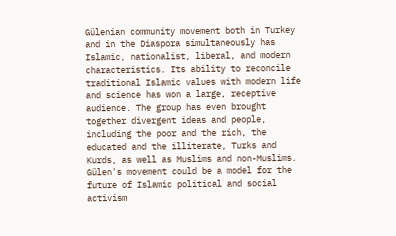Gülenian community movement both in Turkey and in the Diaspora simultaneously has Islamic, nationalist, liberal, and modern characteristics. Its ability to reconcile traditional Islamic values with modern life and science has won a large, receptive audience. The group has even brought together divergent ideas and people, including the poor and the rich, the educated and the illiterate, Turks and Kurds, as well as Muslims and non-Muslims. Gülen's movement could be a model for the future of Islamic political and social activism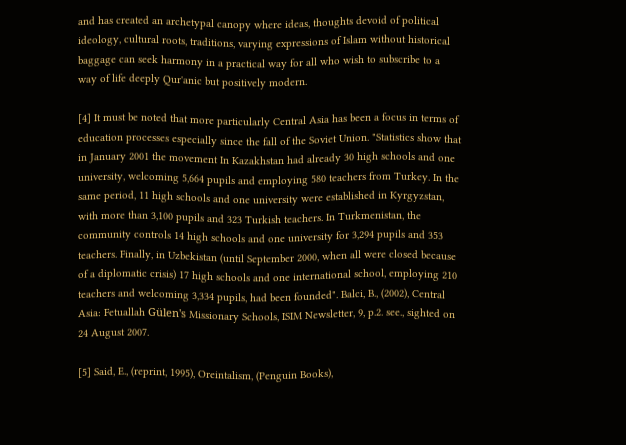and has created an archetypal canopy where ideas, thoughts devoid of political ideology, cultural roots, traditions, varying expressions of Islam without historical baggage can seek harmony in a practical way for all who wish to subscribe to a way of life deeply Qur'anic but positively modern.

[4] It must be noted that more particularly Central Asia has been a focus in terms of education processes especially since the fall of the Soviet Union. "Statistics show that in January 2001 the movement In Kazakhstan had already 30 high schools and one university, welcoming 5,664 pupils and employing 580 teachers from Turkey. In the same period, 11 high schools and one university were established in Kyrgyzstan, with more than 3,100 pupils and 323 Turkish teachers. In Turkmenistan, the community controls 14 high schools and one university for 3,294 pupils and 353 teachers. Finally, in Uzbekistan (until September 2000, when all were closed because of a diplomatic crisis) 17 high schools and one international school, employing 210 teachers and welcoming 3,334 pupils, had been founded". Balci, B., (2002), Central Asia: Fetuallah Gülen's Missionary Schools, ISIM Newsletter, 9, p.2. see., sighted on 24 August 2007.

[5] Said, E., (reprint, 1995), Oreintalism, (Penguin Books),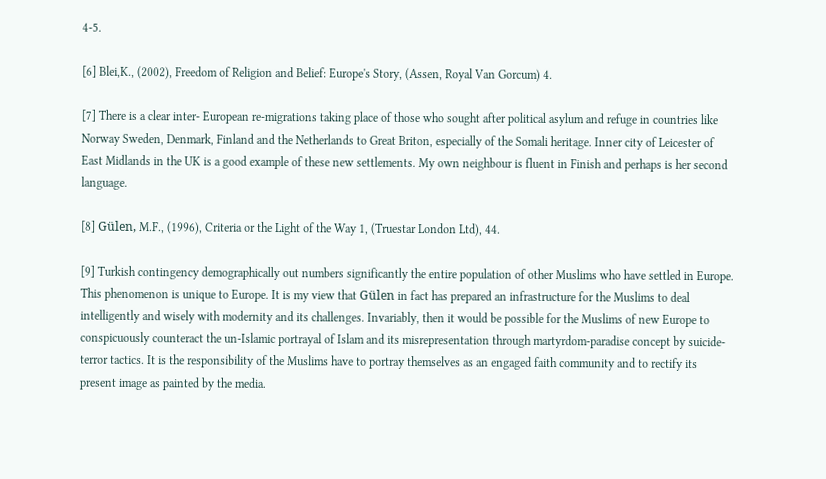4-5.

[6] Blei,K., (2002), Freedom of Religion and Belief: Europe's Story, (Assen, Royal Van Gorcum) 4.

[7] There is a clear inter- European re-migrations taking place of those who sought after political asylum and refuge in countries like Norway Sweden, Denmark, Finland and the Netherlands to Great Briton, especially of the Somali heritage. Inner city of Leicester of East Midlands in the UK is a good example of these new settlements. My own neighbour is fluent in Finish and perhaps is her second language.

[8] Gülen, M.F., (1996), Criteria or the Light of the Way 1, (Truestar London Ltd), 44.

[9] Turkish contingency demographically out numbers significantly the entire population of other Muslims who have settled in Europe. This phenomenon is unique to Europe. It is my view that Gülen in fact has prepared an infrastructure for the Muslims to deal intelligently and wisely with modernity and its challenges. Invariably, then it would be possible for the Muslims of new Europe to conspicuously counteract the un-Islamic portrayal of Islam and its misrepresentation through martyrdom-paradise concept by suicide-terror tactics. It is the responsibility of the Muslims have to portray themselves as an engaged faith community and to rectify its present image as painted by the media.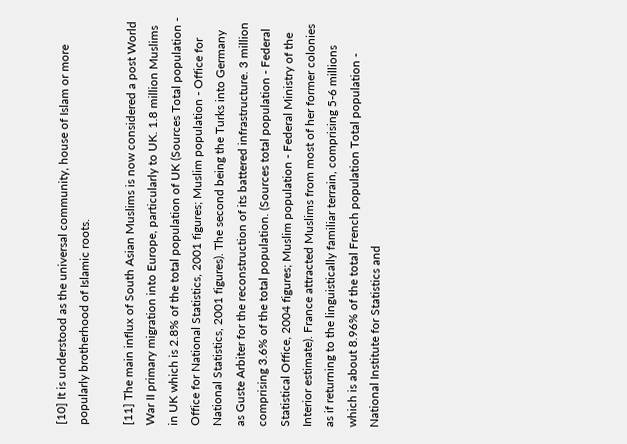[10] It is understood as the universal community, house of Islam or more popularly brotherhood of Islamic roots.

[11] The main influx of South Asian Muslims is now considered a post World War II primary migration into Europe, particularly to UK. 1.8 million Muslims in UK which is 2.8% of the total population of UK (Sources Total population - Office for National Statistics, 2001 figures; Muslim population - Office for National Statistics, 2001 figures). The second being the Turks into Germany as Guste Arbiter for the reconstruction of its battered infrastructure. 3 million comprising 3.6% of the total population. (Sources total population - Federal Statistical Office, 2004 figures; Muslim population - Federal Ministry of the Interior estimate). France attracted Muslims from most of her former colonies as if returning to the linguistically familiar terrain, comprising 5-6 millions which is about 8.96% of the total French population Total population - National Institute for Statistics and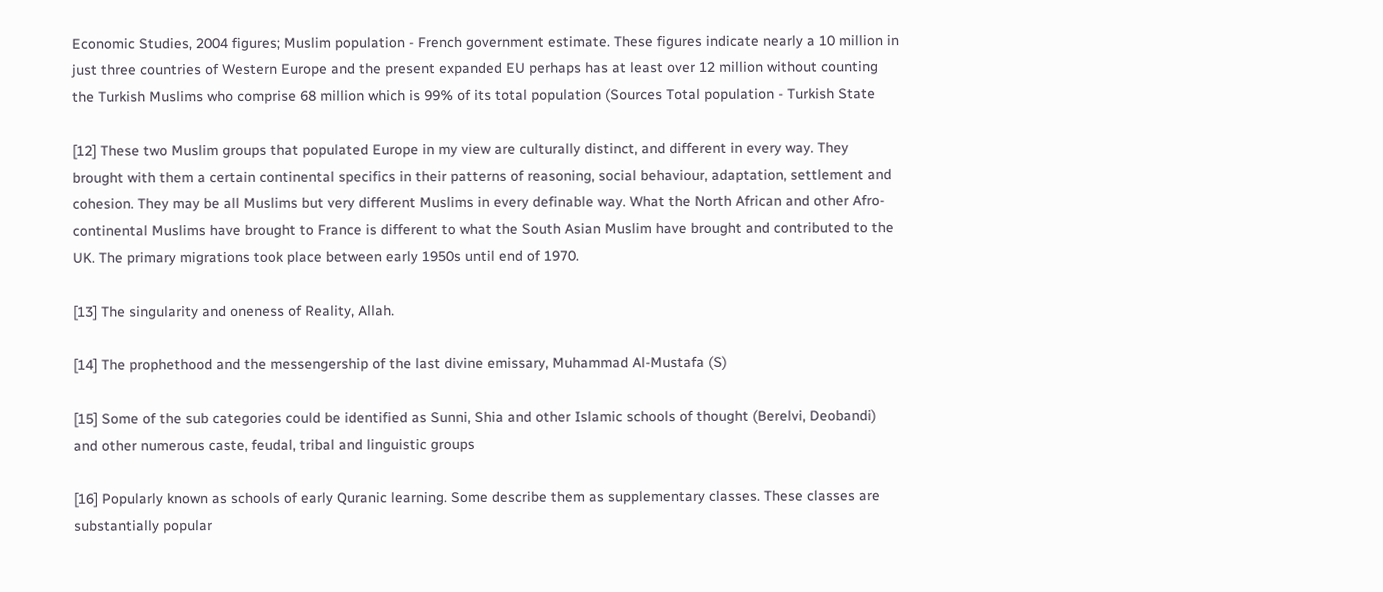Economic Studies, 2004 figures; Muslim population - French government estimate. These figures indicate nearly a 10 million in just three countries of Western Europe and the present expanded EU perhaps has at least over 12 million without counting the Turkish Muslims who comprise 68 million which is 99% of its total population (Sources Total population - Turkish State

[12] These two Muslim groups that populated Europe in my view are culturally distinct, and different in every way. They brought with them a certain continental specifics in their patterns of reasoning, social behaviour, adaptation, settlement and cohesion. They may be all Muslims but very different Muslims in every definable way. What the North African and other Afro-continental Muslims have brought to France is different to what the South Asian Muslim have brought and contributed to the UK. The primary migrations took place between early 1950s until end of 1970.

[13] The singularity and oneness of Reality, Allah.

[14] The prophethood and the messengership of the last divine emissary, Muhammad Al-Mustafa (S)

[15] Some of the sub categories could be identified as Sunni, Shia and other Islamic schools of thought (Berelvi, Deobandi) and other numerous caste, feudal, tribal and linguistic groups

[16] Popularly known as schools of early Quranic learning. Some describe them as supplementary classes. These classes are substantially popular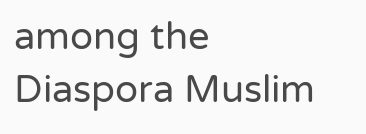among the Diaspora Muslim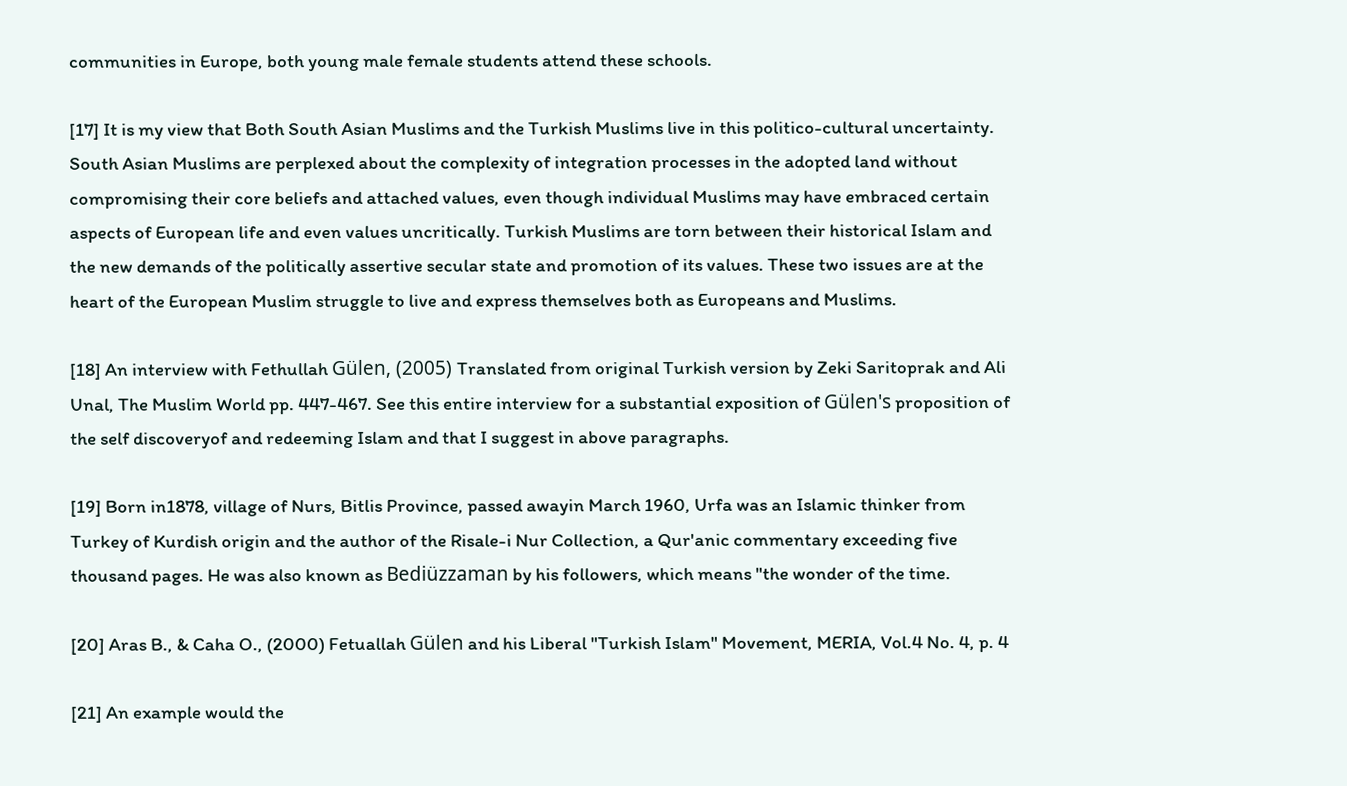communities in Europe, both young male female students attend these schools.

[17] It is my view that Both South Asian Muslims and the Turkish Muslims live in this politico-cultural uncertainty. South Asian Muslims are perplexed about the complexity of integration processes in the adopted land without compromising their core beliefs and attached values, even though individual Muslims may have embraced certain aspects of European life and even values uncritically. Turkish Muslims are torn between their historical Islam and the new demands of the politically assertive secular state and promotion of its values. These two issues are at the heart of the European Muslim struggle to live and express themselves both as Europeans and Muslims.

[18] An interview with Fethullah Gülen, (2005) Translated from original Turkish version by Zeki Saritoprak and Ali Unal, The Muslim World pp. 447-467. See this entire interview for a substantial exposition of Gülen's proposition of the self discoveryof and redeeming Islam and that I suggest in above paragraphs.

[19] Born in1878, village of Nurs, Bitlis Province, passed awayin March 1960, Urfa was an Islamic thinker from Turkey of Kurdish origin and the author of the Risale-i Nur Collection, a Qur'anic commentary exceeding five thousand pages. He was also known as Bediüzzaman by his followers, which means "the wonder of the time.

[20] Aras B., & Caha O., (2000) Fetuallah Gülen and his Liberal "Turkish Islam" Movement, MERIA, Vol.4 No. 4, p. 4

[21] An example would the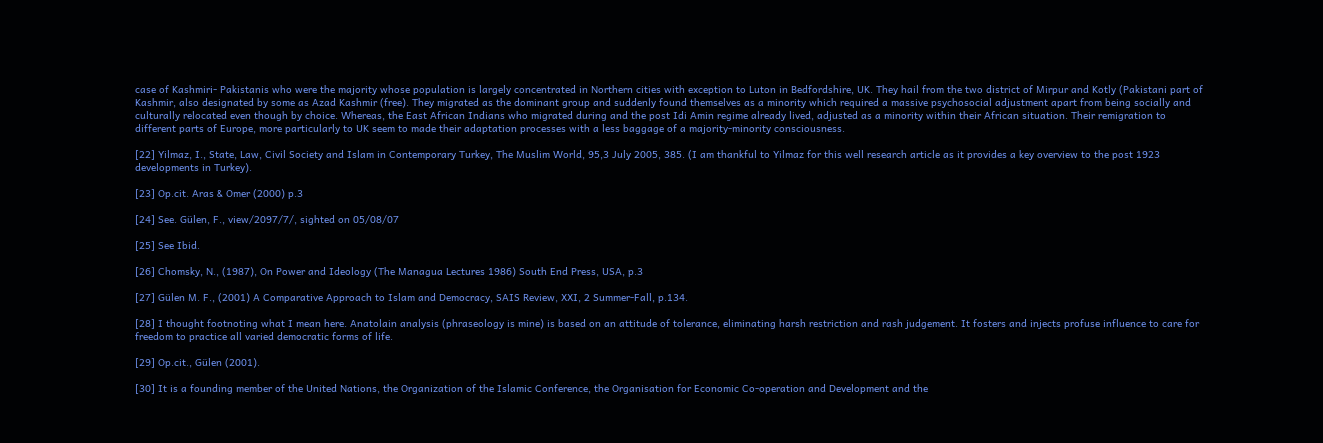case of Kashmiri- Pakistanis who were the majority whose population is largely concentrated in Northern cities with exception to Luton in Bedfordshire, UK. They hail from the two district of Mirpur and Kotly (Pakistani part of Kashmir, also designated by some as Azad Kashmir (free). They migrated as the dominant group and suddenly found themselves as a minority which required a massive psychosocial adjustment apart from being socially and culturally relocated even though by choice. Whereas, the East African Indians who migrated during and the post Idi Amin regime already lived, adjusted as a minority within their African situation. Their remigration to different parts of Europe, more particularly to UK seem to made their adaptation processes with a less baggage of a majority-minority consciousness.

[22] Yilmaz, I., State, Law, Civil Society and Islam in Contemporary Turkey, The Muslim World, 95,3 July 2005, 385. (I am thankful to Yilmaz for this well research article as it provides a key overview to the post 1923 developments in Turkey).

[23] Op.cit. Aras & Omer (2000) p.3

[24] See. Gülen, F., view/2097/7/, sighted on 05/08/07

[25] See Ibid.

[26] Chomsky, N., (1987), On Power and Ideology (The Managua Lectures 1986) South End Press, USA, p.3

[27] Gülen M. F., (2001) A Comparative Approach to Islam and Democracy, SAIS Review, XXI, 2 Summer-Fall, p.134.

[28] I thought footnoting what I mean here. Anatolain analysis (phraseology is mine) is based on an attitude of tolerance, eliminating harsh restriction and rash judgement. It fosters and injects profuse influence to care for freedom to practice all varied democratic forms of life.

[29] Op.cit., Gülen (2001).

[30] It is a founding member of the United Nations, the Organization of the Islamic Conference, the Organisation for Economic Co-operation and Development and the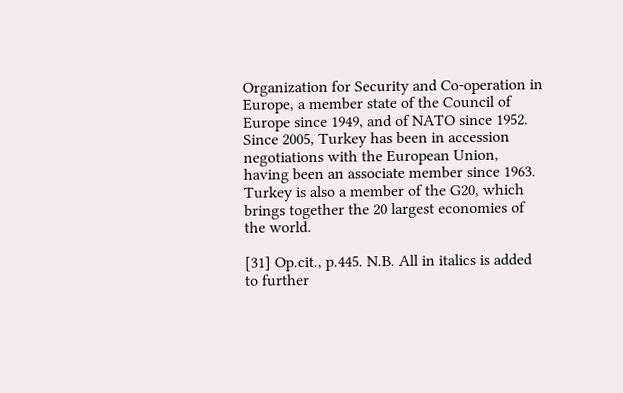Organization for Security and Co-operation in Europe, a member state of the Council of Europe since 1949, and of NATO since 1952. Since 2005, Turkey has been in accession negotiations with the European Union, having been an associate member since 1963. Turkey is also a member of the G20, which brings together the 20 largest economies of the world.

[31] Op.cit., p.445. N.B. All in italics is added to further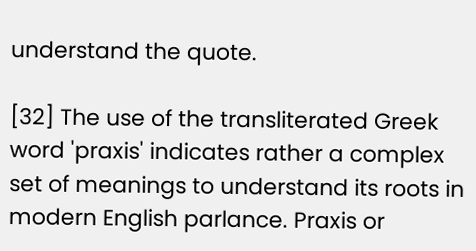understand the quote.

[32] The use of the transliterated Greek word 'praxis' indicates rather a complex set of meanings to understand its roots in modern English parlance. Praxis or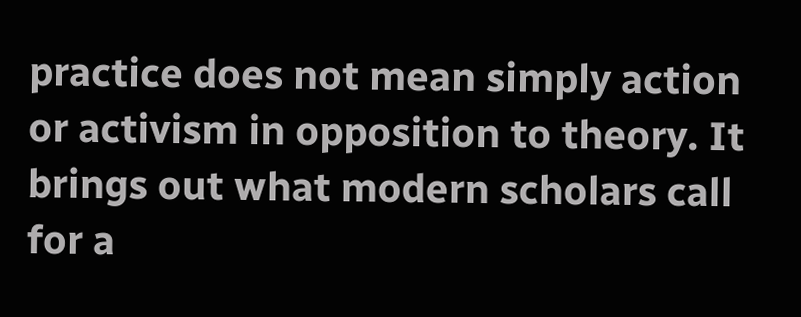practice does not mean simply action or activism in opposition to theory. It brings out what modern scholars call for a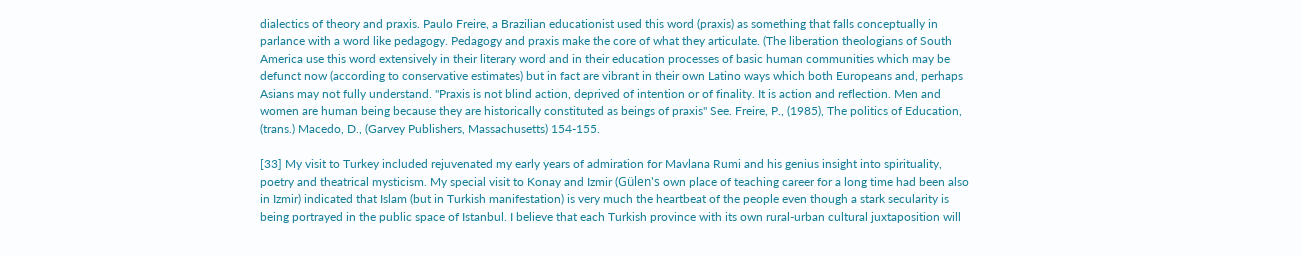dialectics of theory and praxis. Paulo Freire, a Brazilian educationist used this word (praxis) as something that falls conceptually in parlance with a word like pedagogy. Pedagogy and praxis make the core of what they articulate. (The liberation theologians of South America use this word extensively in their literary word and in their education processes of basic human communities which may be defunct now (according to conservative estimates) but in fact are vibrant in their own Latino ways which both Europeans and, perhaps Asians may not fully understand. "Praxis is not blind action, deprived of intention or of finality. It is action and reflection. Men and women are human being because they are historically constituted as beings of praxis" See. Freire, P., (1985), The politics of Education, (trans.) Macedo, D., (Garvey Publishers, Massachusetts) 154-155.

[33] My visit to Turkey included rejuvenated my early years of admiration for Mavlana Rumi and his genius insight into spirituality, poetry and theatrical mysticism. My special visit to Konay and Izmir (Gülen's own place of teaching career for a long time had been also in Izmir) indicated that Islam (but in Turkish manifestation) is very much the heartbeat of the people even though a stark secularity is being portrayed in the public space of Istanbul. I believe that each Turkish province with its own rural-urban cultural juxtaposition will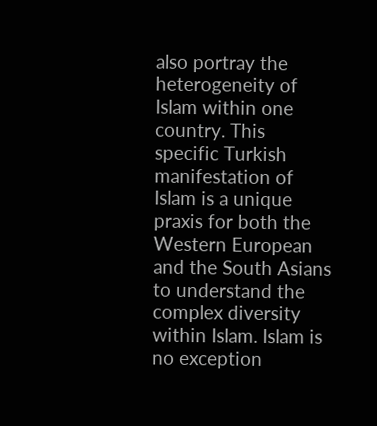also portray the heterogeneity of Islam within one country. This specific Turkish manifestation of Islam is a unique praxis for both the Western European and the South Asians to understand the complex diversity within Islam. Islam is no exception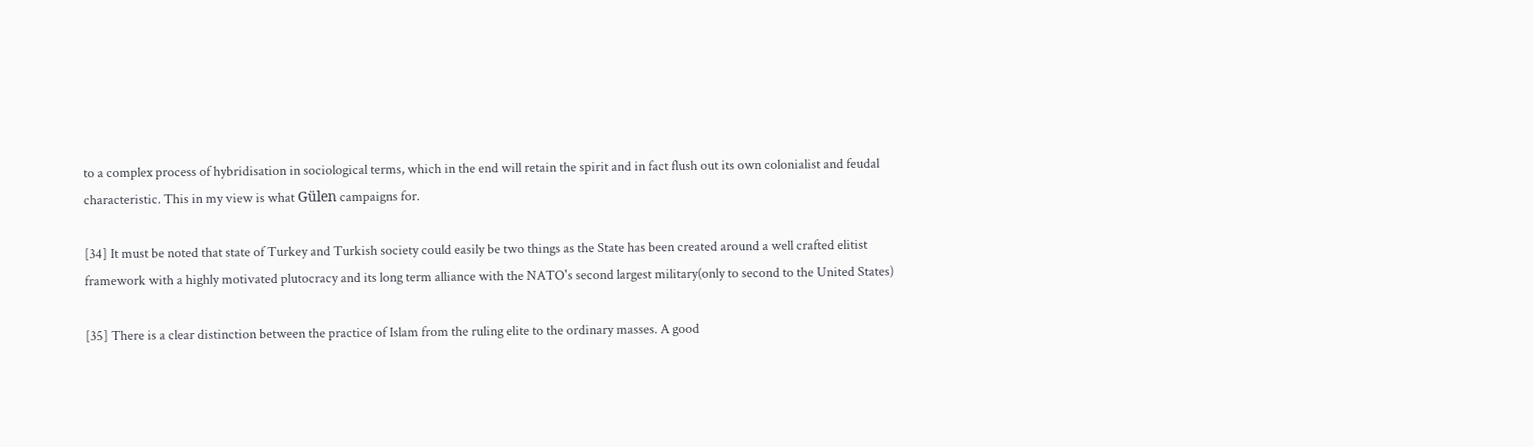to a complex process of hybridisation in sociological terms, which in the end will retain the spirit and in fact flush out its own colonialist and feudal characteristic. This in my view is what Gülen campaigns for.

[34] It must be noted that state of Turkey and Turkish society could easily be two things as the State has been created around a well crafted elitist framework with a highly motivated plutocracy and its long term alliance with the NATO's second largest military(only to second to the United States)

[35] There is a clear distinction between the practice of Islam from the ruling elite to the ordinary masses. A good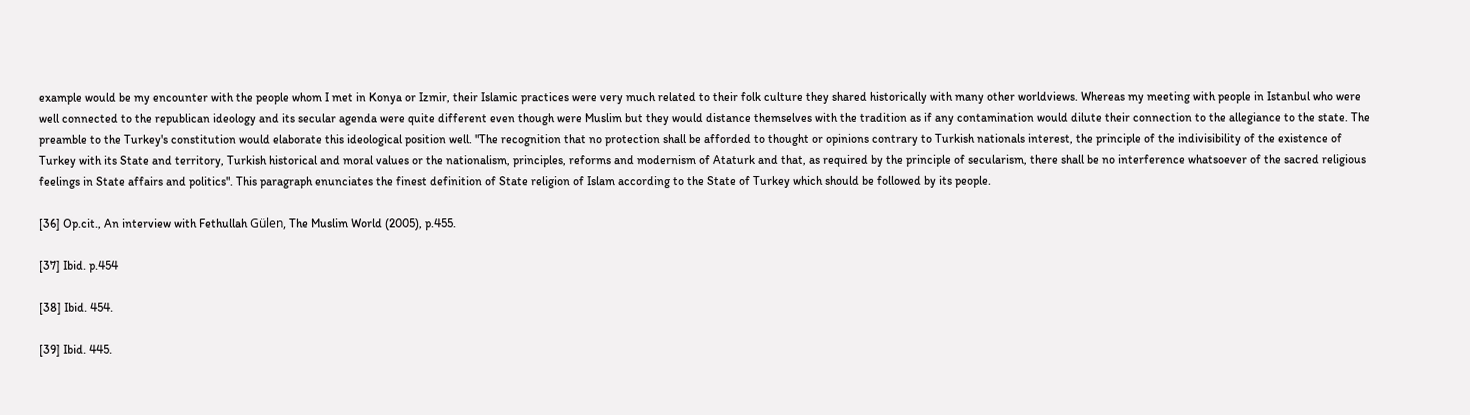example would be my encounter with the people whom I met in Konya or Izmir, their Islamic practices were very much related to their folk culture they shared historically with many other worldviews. Whereas my meeting with people in Istanbul who were well connected to the republican ideology and its secular agenda were quite different even though were Muslim but they would distance themselves with the tradition as if any contamination would dilute their connection to the allegiance to the state. The preamble to the Turkey's constitution would elaborate this ideological position well. "The recognition that no protection shall be afforded to thought or opinions contrary to Turkish nationals interest, the principle of the indivisibility of the existence of Turkey with its State and territory, Turkish historical and moral values or the nationalism, principles, reforms and modernism of Ataturk and that, as required by the principle of secularism, there shall be no interference whatsoever of the sacred religious feelings in State affairs and politics". This paragraph enunciates the finest definition of State religion of Islam according to the State of Turkey which should be followed by its people.

[36] Op.cit., An interview with Fethullah Gülen, The Muslim World (2005), p.455.

[37] Ibid. p.454

[38] Ibid. 454.

[39] Ibid. 445.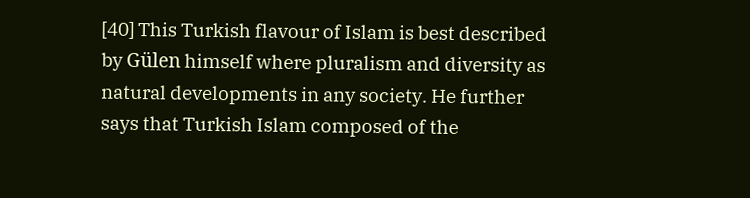[40] This Turkish flavour of Islam is best described by Gülen himself where pluralism and diversity as natural developments in any society. He further says that Turkish Islam composed of the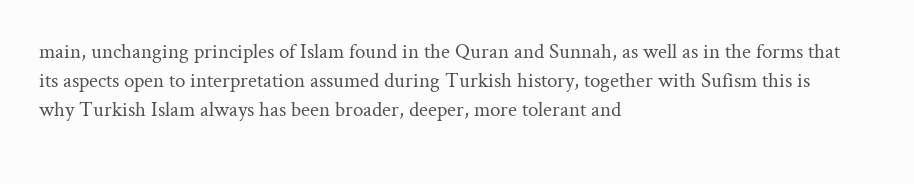main, unchanging principles of Islam found in the Quran and Sunnah, as well as in the forms that its aspects open to interpretation assumed during Turkish history, together with Sufism this is why Turkish Islam always has been broader, deeper, more tolerant and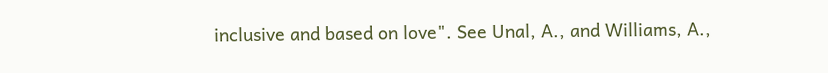inclusive and based on love". See Unal, A., and Williams, A.,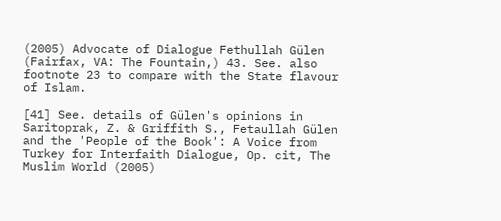(2005) Advocate of Dialogue Fethullah Gülen (Fairfax, VA: The Fountain,) 43. See. also footnote 23 to compare with the State flavour of Islam.

[41] See. details of Gülen's opinions in Saritoprak, Z. & Griffith S., Fetaullah Gülen and the 'People of the Book': A Voice from Turkey for Interfaith Dialogue, Op. cit, The Muslim World (2005)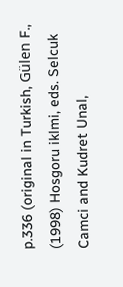p.336 (original in Turkish, Gülen F., (1998) Hosgoru iklmi, eds. Selcuk Camci and Kudret Unal,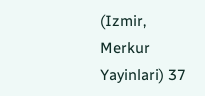(Izmir, Merkur Yayinlari) 37